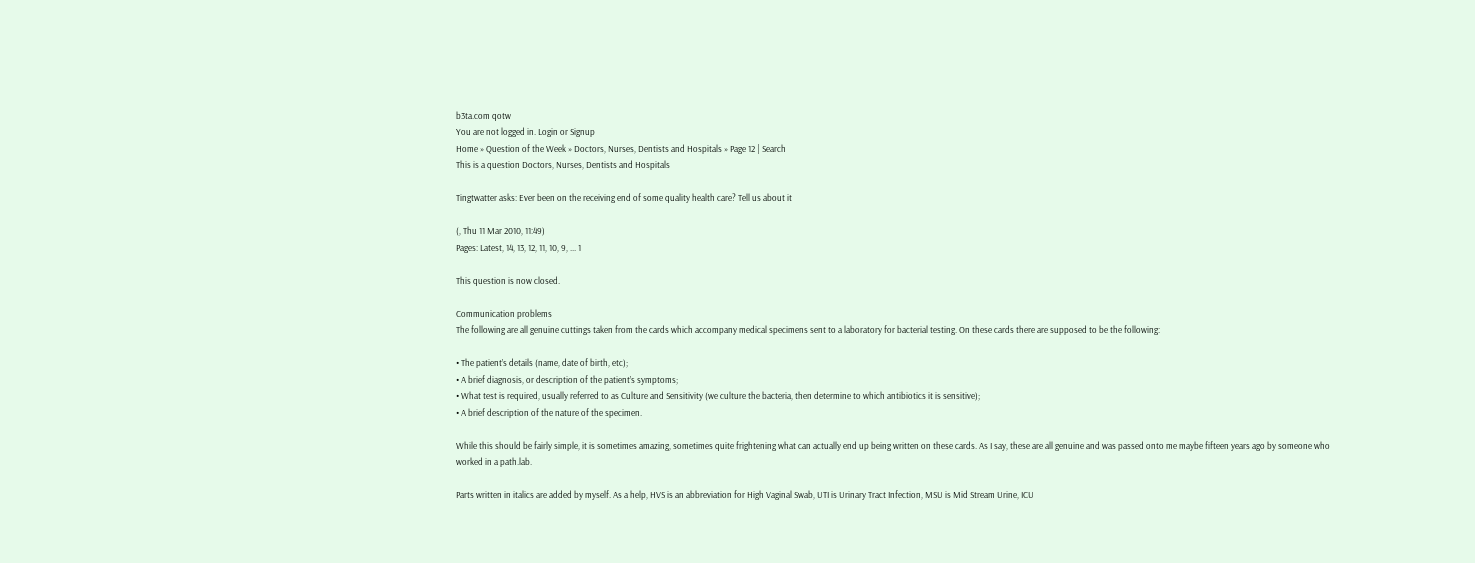b3ta.com qotw
You are not logged in. Login or Signup
Home » Question of the Week » Doctors, Nurses, Dentists and Hospitals » Page 12 | Search
This is a question Doctors, Nurses, Dentists and Hospitals

Tingtwatter asks: Ever been on the receiving end of some quality health care? Tell us about it

(, Thu 11 Mar 2010, 11:49)
Pages: Latest, 14, 13, 12, 11, 10, 9, ... 1

This question is now closed.

Communication problems
The following are all genuine cuttings taken from the cards which accompany medical specimens sent to a laboratory for bacterial testing. On these cards there are supposed to be the following:

• The patient’s details (name, date of birth, etc);
• A brief diagnosis, or description of the patient’s symptoms;
• What test is required, usually referred to as Culture and Sensitivity (we culture the bacteria, then determine to which antibiotics it is sensitive);
• A brief description of the nature of the specimen.

While this should be fairly simple, it is sometimes amazing, sometimes quite frightening what can actually end up being written on these cards. As I say, these are all genuine and was passed onto me maybe fifteen years ago by someone who worked in a path.lab.

Parts written in italics are added by myself. As a help, HVS is an abbreviation for High Vaginal Swab, UTI is Urinary Tract Infection, MSU is Mid Stream Urine, ICU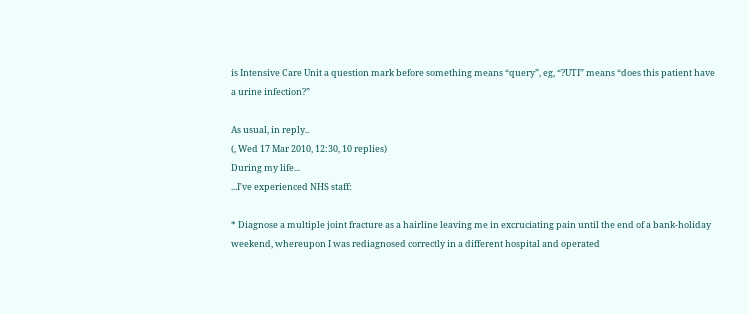is Intensive Care Unit a question mark before something means “query”, eg, “?UTI” means “does this patient have a urine infection?”

As usual, in reply..
(, Wed 17 Mar 2010, 12:30, 10 replies)
During my life...
...I've experienced NHS staff:

* Diagnose a multiple joint fracture as a hairline leaving me in excruciating pain until the end of a bank-holiday weekend, whereupon I was rediagnosed correctly in a different hospital and operated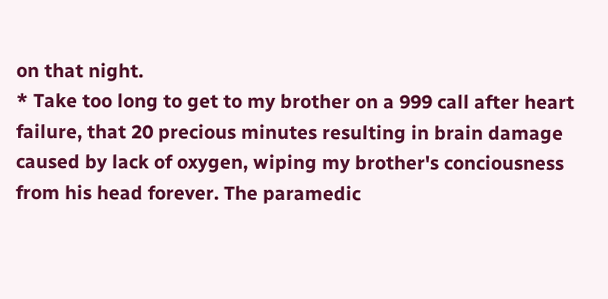on that night.
* Take too long to get to my brother on a 999 call after heart failure, that 20 precious minutes resulting in brain damage caused by lack of oxygen, wiping my brother's conciousness from his head forever. The paramedic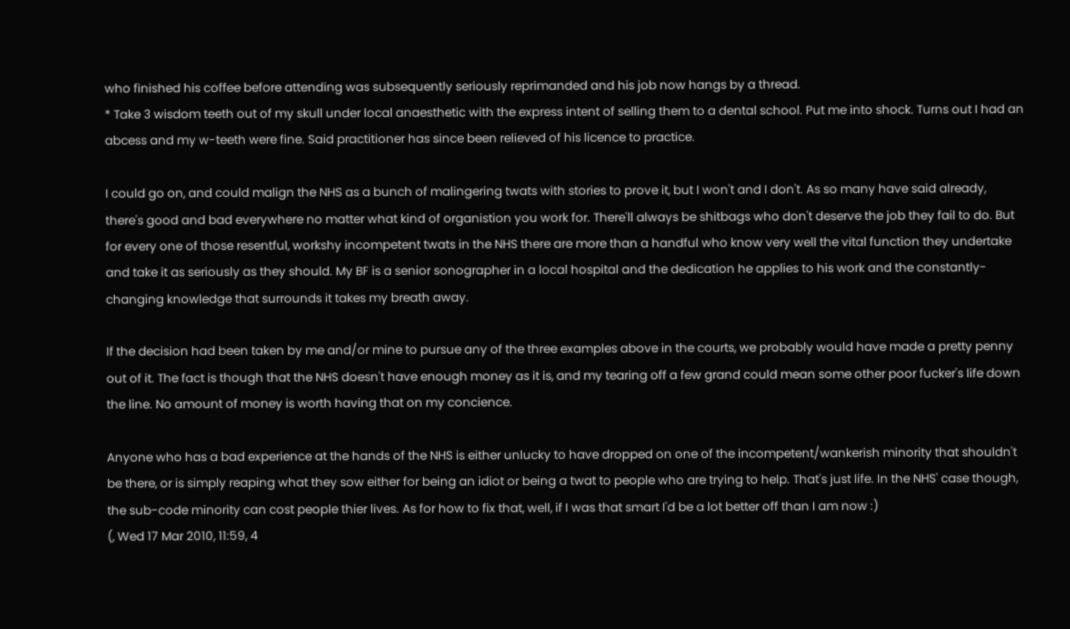who finished his coffee before attending was subsequently seriously reprimanded and his job now hangs by a thread.
* Take 3 wisdom teeth out of my skull under local anaesthetic with the express intent of selling them to a dental school. Put me into shock. Turns out I had an abcess and my w-teeth were fine. Said practitioner has since been relieved of his licence to practice.

I could go on, and could malign the NHS as a bunch of malingering twats with stories to prove it, but I won't and I don't. As so many have said already, there's good and bad everywhere no matter what kind of organistion you work for. There'll always be shitbags who don't deserve the job they fail to do. But for every one of those resentful, workshy incompetent twats in the NHS there are more than a handful who know very well the vital function they undertake and take it as seriously as they should. My BF is a senior sonographer in a local hospital and the dedication he applies to his work and the constantly-changing knowledge that surrounds it takes my breath away.

If the decision had been taken by me and/or mine to pursue any of the three examples above in the courts, we probably would have made a pretty penny out of it. The fact is though that the NHS doesn't have enough money as it is, and my tearing off a few grand could mean some other poor fucker's life down the line. No amount of money is worth having that on my concience.

Anyone who has a bad experience at the hands of the NHS is either unlucky to have dropped on one of the incompetent/wankerish minority that shouldn't be there, or is simply reaping what they sow either for being an idiot or being a twat to people who are trying to help. That's just life. In the NHS' case though, the sub-code minority can cost people thier lives. As for how to fix that, well, if I was that smart I'd be a lot better off than I am now :)
(, Wed 17 Mar 2010, 11:59, 4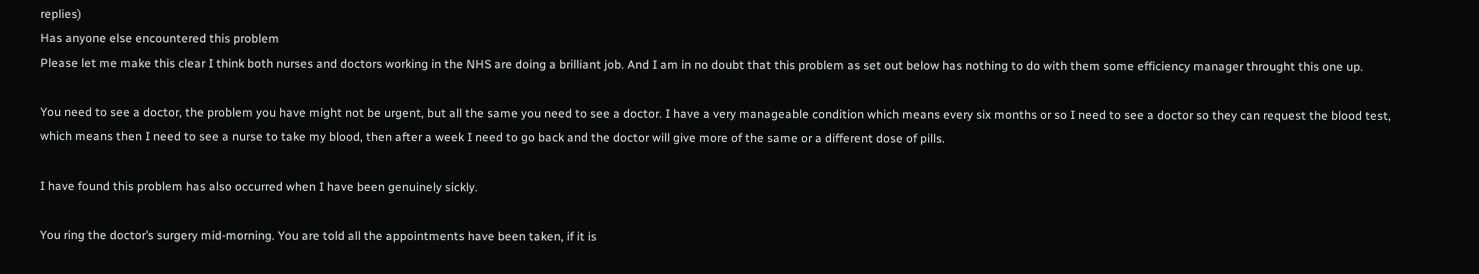replies)
Has anyone else encountered this problem
Please let me make this clear I think both nurses and doctors working in the NHS are doing a brilliant job. And I am in no doubt that this problem as set out below has nothing to do with them some efficiency manager throught this one up.

You need to see a doctor, the problem you have might not be urgent, but all the same you need to see a doctor. I have a very manageable condition which means every six months or so I need to see a doctor so they can request the blood test, which means then I need to see a nurse to take my blood, then after a week I need to go back and the doctor will give more of the same or a different dose of pills.

I have found this problem has also occurred when I have been genuinely sickly.

You ring the doctor’s surgery mid-morning. You are told all the appointments have been taken, if it is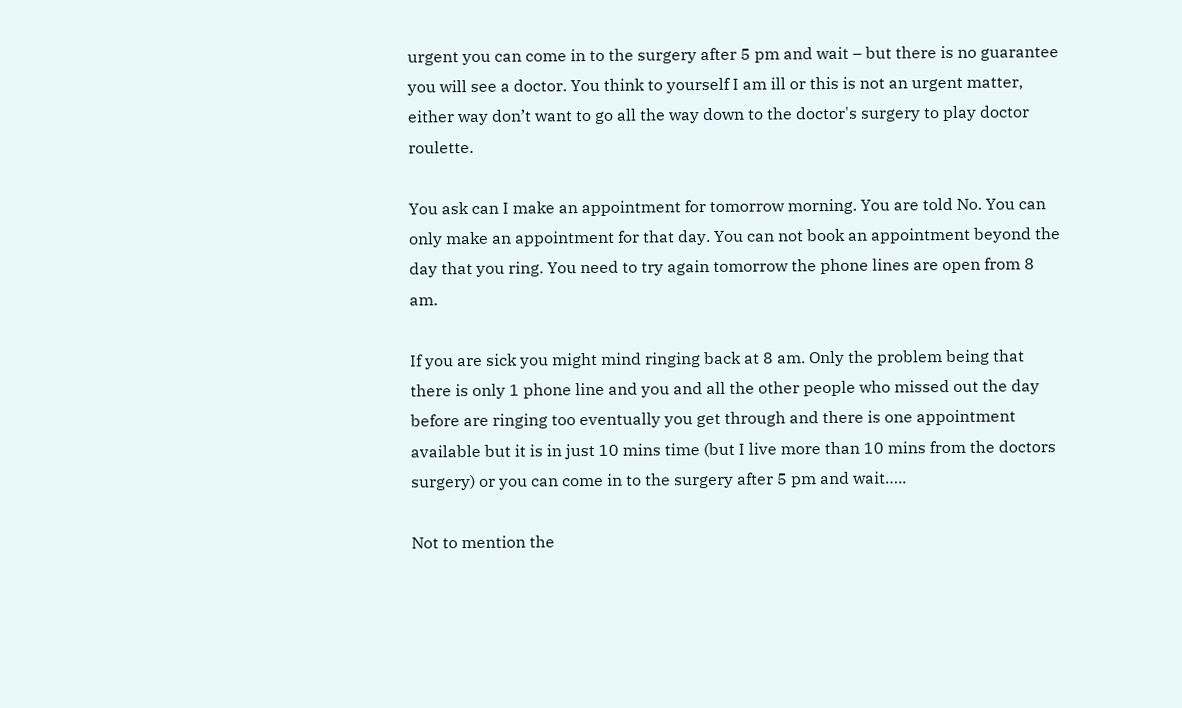urgent you can come in to the surgery after 5 pm and wait – but there is no guarantee you will see a doctor. You think to yourself I am ill or this is not an urgent matter, either way don’t want to go all the way down to the doctor's surgery to play doctor roulette.

You ask can I make an appointment for tomorrow morning. You are told No. You can only make an appointment for that day. You can not book an appointment beyond the day that you ring. You need to try again tomorrow the phone lines are open from 8 am.

If you are sick you might mind ringing back at 8 am. Only the problem being that there is only 1 phone line and you and all the other people who missed out the day before are ringing too eventually you get through and there is one appointment available but it is in just 10 mins time (but I live more than 10 mins from the doctors surgery) or you can come in to the surgery after 5 pm and wait…..

Not to mention the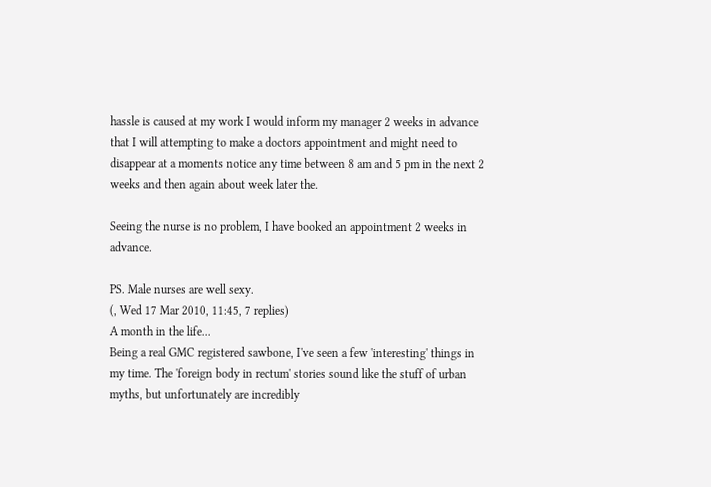hassle is caused at my work I would inform my manager 2 weeks in advance that I will attempting to make a doctors appointment and might need to disappear at a moments notice any time between 8 am and 5 pm in the next 2 weeks and then again about week later the.

Seeing the nurse is no problem, I have booked an appointment 2 weeks in advance.

PS. Male nurses are well sexy.
(, Wed 17 Mar 2010, 11:45, 7 replies)
A month in the life...
Being a real GMC registered sawbone, I've seen a few 'interesting' things in my time. The 'foreign body in rectum' stories sound like the stuff of urban myths, but unfortunately are incredibly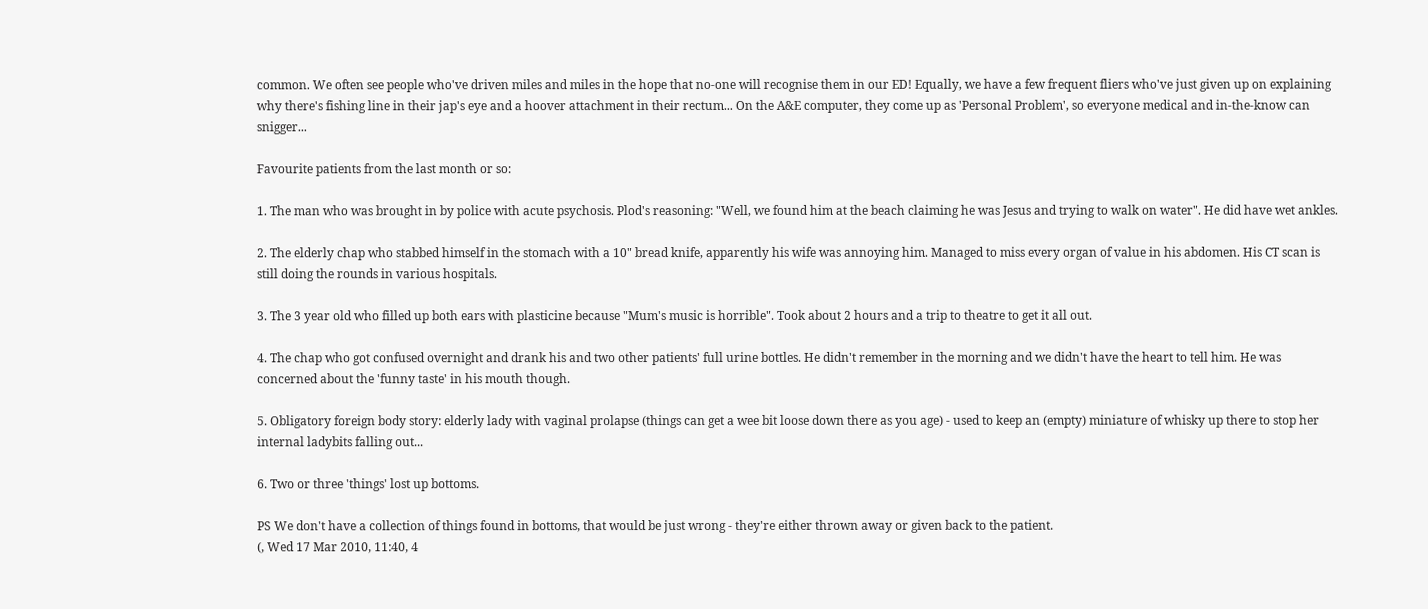common. We often see people who've driven miles and miles in the hope that no-one will recognise them in our ED! Equally, we have a few frequent fliers who've just given up on explaining why there's fishing line in their jap's eye and a hoover attachment in their rectum... On the A&E computer, they come up as 'Personal Problem', so everyone medical and in-the-know can snigger...

Favourite patients from the last month or so:

1. The man who was brought in by police with acute psychosis. Plod's reasoning: "Well, we found him at the beach claiming he was Jesus and trying to walk on water". He did have wet ankles.

2. The elderly chap who stabbed himself in the stomach with a 10" bread knife, apparently his wife was annoying him. Managed to miss every organ of value in his abdomen. His CT scan is still doing the rounds in various hospitals.

3. The 3 year old who filled up both ears with plasticine because "Mum's music is horrible". Took about 2 hours and a trip to theatre to get it all out.

4. The chap who got confused overnight and drank his and two other patients' full urine bottles. He didn't remember in the morning and we didn't have the heart to tell him. He was concerned about the 'funny taste' in his mouth though.

5. Obligatory foreign body story: elderly lady with vaginal prolapse (things can get a wee bit loose down there as you age) - used to keep an (empty) miniature of whisky up there to stop her internal ladybits falling out...

6. Two or three 'things' lost up bottoms.

PS We don't have a collection of things found in bottoms, that would be just wrong - they're either thrown away or given back to the patient.
(, Wed 17 Mar 2010, 11:40, 4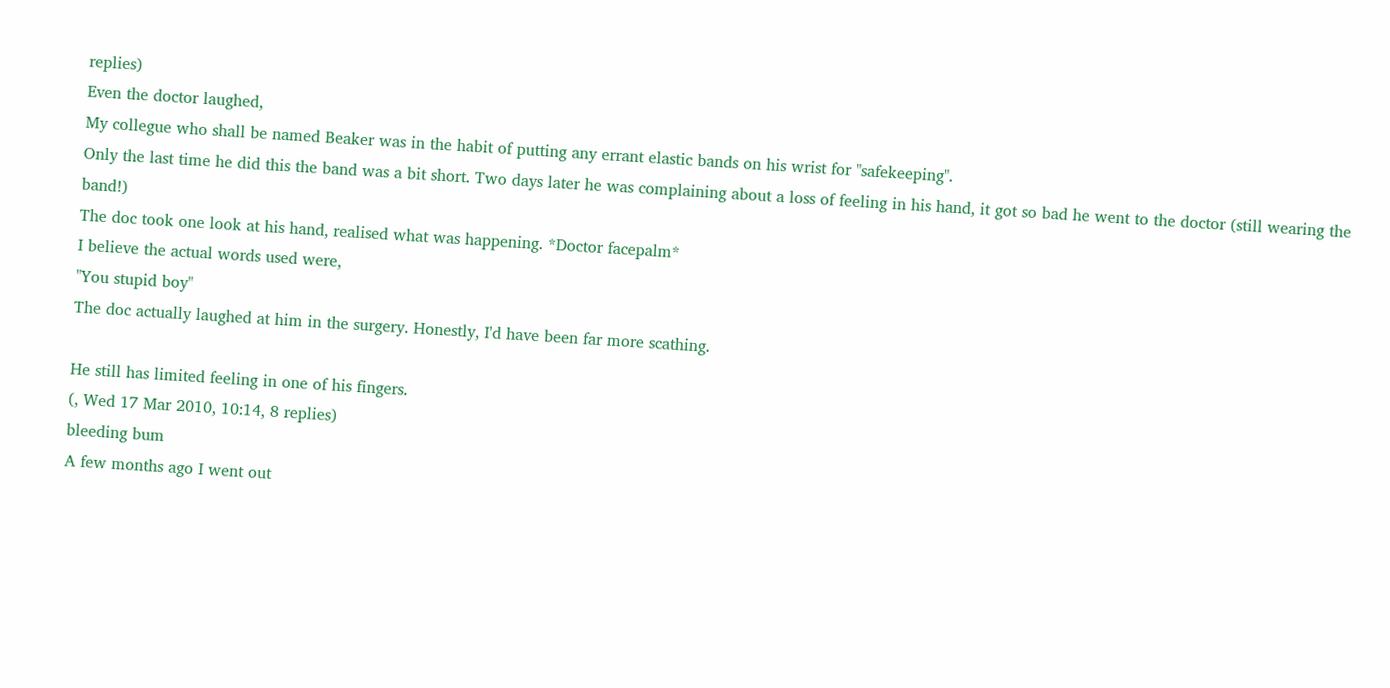replies)
Even the doctor laughed,
My collegue who shall be named Beaker was in the habit of putting any errant elastic bands on his wrist for "safekeeping".
Only the last time he did this the band was a bit short. Two days later he was complaining about a loss of feeling in his hand, it got so bad he went to the doctor (still wearing the band!)
The doc took one look at his hand, realised what was happening. *Doctor facepalm*
I believe the actual words used were,
"You stupid boy"
The doc actually laughed at him in the surgery. Honestly, I'd have been far more scathing.

He still has limited feeling in one of his fingers.
(, Wed 17 Mar 2010, 10:14, 8 replies)
bleeding bum
A few months ago I went out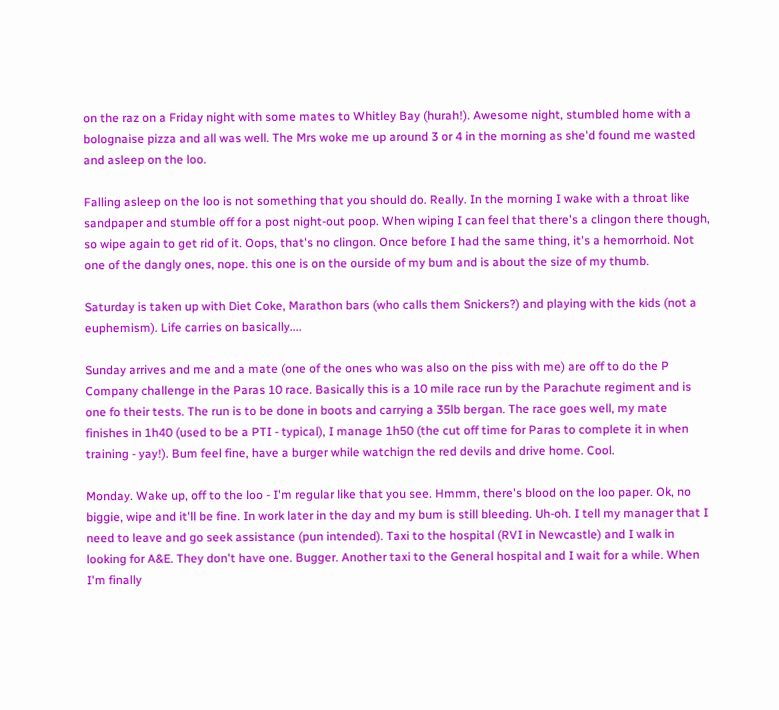on the raz on a Friday night with some mates to Whitley Bay (hurah!). Awesome night, stumbled home with a bolognaise pizza and all was well. The Mrs woke me up around 3 or 4 in the morning as she'd found me wasted and asleep on the loo.

Falling asleep on the loo is not something that you should do. Really. In the morning I wake with a throat like sandpaper and stumble off for a post night-out poop. When wiping I can feel that there's a clingon there though, so wipe again to get rid of it. Oops, that's no clingon. Once before I had the same thing, it's a hemorrhoid. Not one of the dangly ones, nope. this one is on the ourside of my bum and is about the size of my thumb.

Saturday is taken up with Diet Coke, Marathon bars (who calls them Snickers?) and playing with the kids (not a euphemism). Life carries on basically....

Sunday arrives and me and a mate (one of the ones who was also on the piss with me) are off to do the P Company challenge in the Paras 10 race. Basically this is a 10 mile race run by the Parachute regiment and is one fo their tests. The run is to be done in boots and carrying a 35lb bergan. The race goes well, my mate finishes in 1h40 (used to be a PTI - typical), I manage 1h50 (the cut off time for Paras to complete it in when training - yay!). Bum feel fine, have a burger while watchign the red devils and drive home. Cool.

Monday. Wake up, off to the loo - I'm regular like that you see. Hmmm, there's blood on the loo paper. Ok, no biggie, wipe and it'll be fine. In work later in the day and my bum is still bleeding. Uh-oh. I tell my manager that I need to leave and go seek assistance (pun intended). Taxi to the hospital (RVI in Newcastle) and I walk in looking for A&E. They don't have one. Bugger. Another taxi to the General hospital and I wait for a while. When I'm finally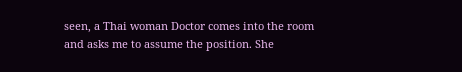seen, a Thai woman Doctor comes into the room and asks me to assume the position. She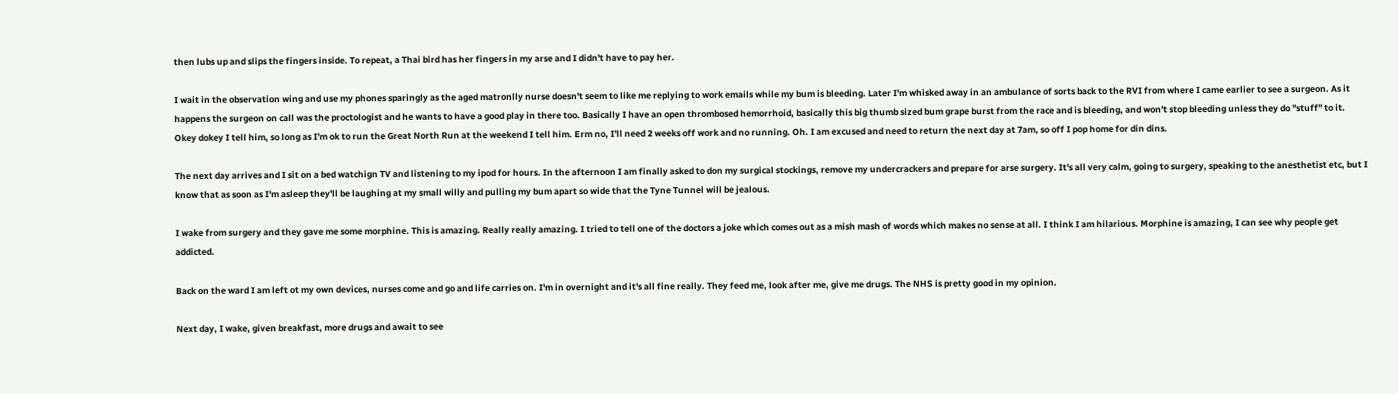then lubs up and slips the fingers inside. To repeat, a Thai bird has her fingers in my arse and I didn't have to pay her.

I wait in the observation wing and use my phones sparingly as the aged matronlly nurse doesn't seem to like me replying to work emails while my bum is bleeding. Later I'm whisked away in an ambulance of sorts back to the RVI from where I came earlier to see a surgeon. As it happens the surgeon on call was the proctologist and he wants to have a good play in there too. Basically I have an open thrombosed hemorrhoid, basically this big thumb sized bum grape burst from the race and is bleeding, and won't stop bleeding unless they do "stuff" to it. Okey dokey I tell him, so long as I'm ok to run the Great North Run at the weekend I tell him. Erm no, I'll need 2 weeks off work and no running. Oh. I am excused and need to return the next day at 7am, so off I pop home for din dins.

The next day arrives and I sit on a bed watchign TV and listening to my ipod for hours. In the afternoon I am finally asked to don my surgical stockings, remove my undercrackers and prepare for arse surgery. It's all very calm, going to surgery, speaking to the anesthetist etc, but I know that as soon as I'm asleep they'll be laughing at my small willy and pulling my bum apart so wide that the Tyne Tunnel will be jealous.

I wake from surgery and they gave me some morphine. This is amazing. Really really amazing. I tried to tell one of the doctors a joke which comes out as a mish mash of words which makes no sense at all. I think I am hilarious. Morphine is amazing, I can see why people get addicted.

Back on the ward I am left ot my own devices, nurses come and go and life carries on. I'm in overnight and it's all fine really. They feed me, look after me, give me drugs. The NHS is pretty good in my opinion.

Next day, I wake, given breakfast, more drugs and await to see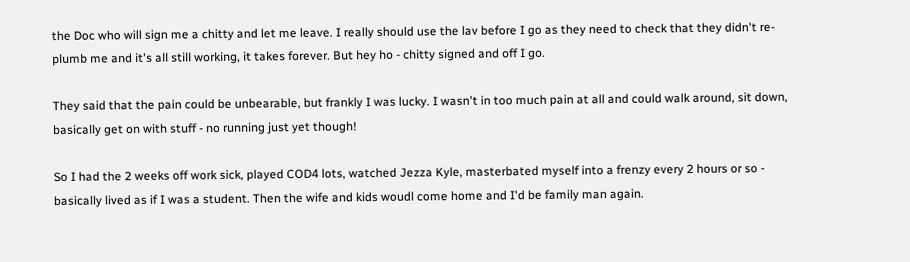the Doc who will sign me a chitty and let me leave. I really should use the lav before I go as they need to check that they didn't re-plumb me and it's all still working, it takes forever. But hey ho - chitty signed and off I go.

They said that the pain could be unbearable, but frankly I was lucky. I wasn't in too much pain at all and could walk around, sit down, basically get on with stuff - no running just yet though!

So I had the 2 weeks off work sick, played COD4 lots, watched Jezza Kyle, masterbated myself into a frenzy every 2 hours or so - basically lived as if I was a student. Then the wife and kids woudl come home and I'd be family man again.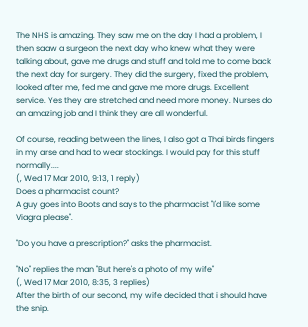The NHS is amazing. They saw me on the day I had a problem, I then saaw a surgeon the next day who knew what they were talking about, gave me drugs and stuff and told me to come back the next day for surgery. They did the surgery, fixed the problem, looked after me, fed me and gave me more drugs. Excellent service. Yes they are stretched and need more money. Nurses do an amazing job and I think they are all wonderful.

Of course, reading between the lines, I also got a Thai birds fingers in my arse and had to wear stockings. I would pay for this stuff normally....
(, Wed 17 Mar 2010, 9:13, 1 reply)
Does a pharmacist count?
A guy goes into Boots and says to the pharmacist "I'd like some Viagra please".

"Do you have a prescription?" asks the pharmacist.

"No" replies the man "But here's a photo of my wife"
(, Wed 17 Mar 2010, 8:35, 3 replies)
After the birth of our second, my wife decided that i should have the snip.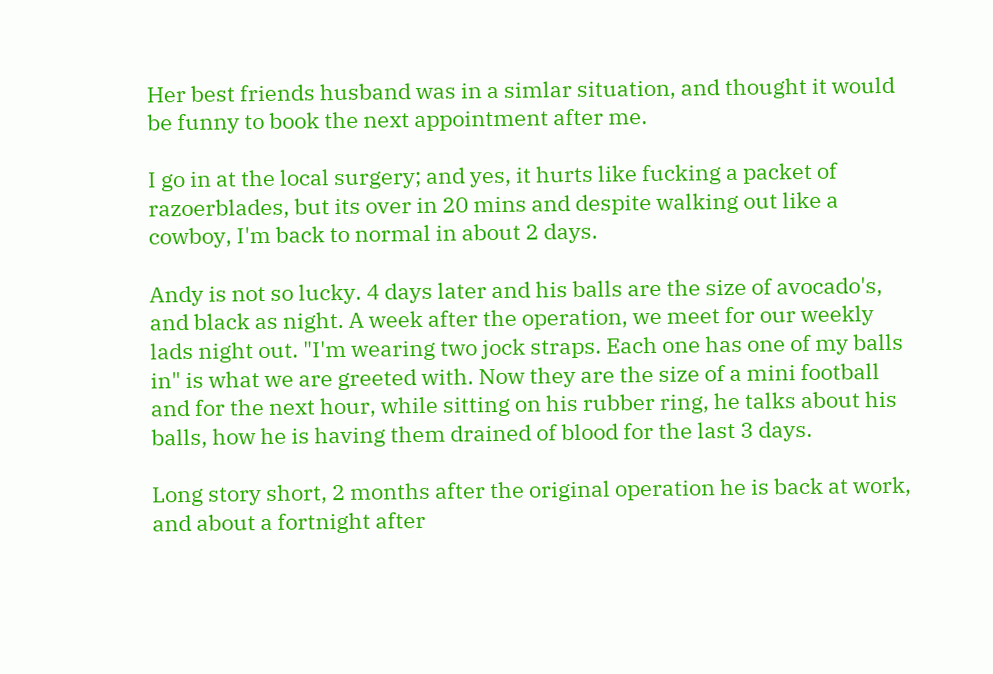Her best friends husband was in a simlar situation, and thought it would be funny to book the next appointment after me.

I go in at the local surgery; and yes, it hurts like fucking a packet of razoerblades, but its over in 20 mins and despite walking out like a cowboy, I'm back to normal in about 2 days.

Andy is not so lucky. 4 days later and his balls are the size of avocado's, and black as night. A week after the operation, we meet for our weekly lads night out. "I'm wearing two jock straps. Each one has one of my balls in" is what we are greeted with. Now they are the size of a mini football and for the next hour, while sitting on his rubber ring, he talks about his balls, how he is having them drained of blood for the last 3 days.

Long story short, 2 months after the original operation he is back at work, and about a fortnight after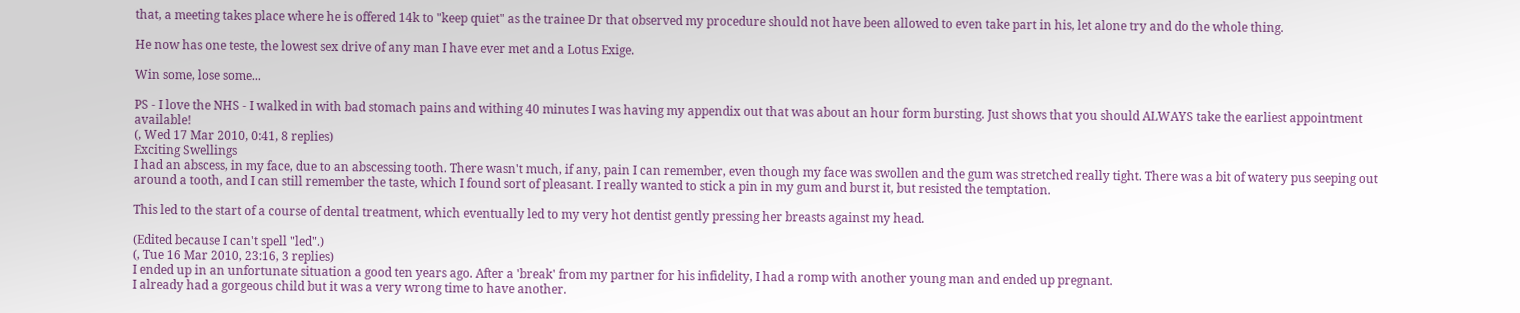that, a meeting takes place where he is offered 14k to "keep quiet" as the trainee Dr that observed my procedure should not have been allowed to even take part in his, let alone try and do the whole thing.

He now has one teste, the lowest sex drive of any man I have ever met and a Lotus Exige.

Win some, lose some...

PS - I love the NHS - I walked in with bad stomach pains and withing 40 minutes I was having my appendix out that was about an hour form bursting. Just shows that you should ALWAYS take the earliest appointment available!
(, Wed 17 Mar 2010, 0:41, 8 replies)
Exciting Swellings
I had an abscess, in my face, due to an abscessing tooth. There wasn't much, if any, pain I can remember, even though my face was swollen and the gum was stretched really tight. There was a bit of watery pus seeping out around a tooth, and I can still remember the taste, which I found sort of pleasant. I really wanted to stick a pin in my gum and burst it, but resisted the temptation.

This led to the start of a course of dental treatment, which eventually led to my very hot dentist gently pressing her breasts against my head.

(Edited because I can't spell "led".)
(, Tue 16 Mar 2010, 23:16, 3 replies)
I ended up in an unfortunate situation a good ten years ago. After a 'break' from my partner for his infidelity, I had a romp with another young man and ended up pregnant.
I already had a gorgeous child but it was a very wrong time to have another.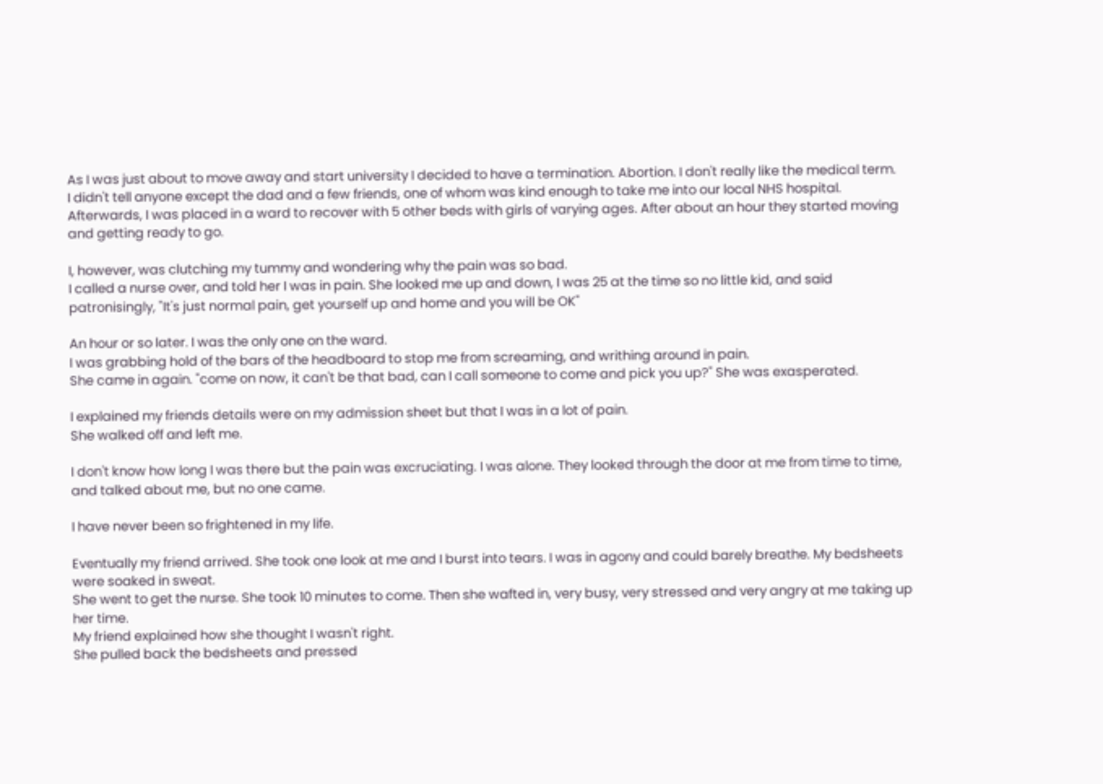As I was just about to move away and start university I decided to have a termination. Abortion. I don't really like the medical term.
I didn't tell anyone except the dad and a few friends, one of whom was kind enough to take me into our local NHS hospital.
Afterwards, I was placed in a ward to recover with 5 other beds with girls of varying ages. After about an hour they started moving and getting ready to go.

I, however, was clutching my tummy and wondering why the pain was so bad.
I called a nurse over, and told her I was in pain. She looked me up and down, I was 25 at the time so no little kid, and said patronisingly, "It's just normal pain, get yourself up and home and you will be OK"

An hour or so later. I was the only one on the ward.
I was grabbing hold of the bars of the headboard to stop me from screaming, and writhing around in pain.
She came in again. "come on now, it can't be that bad, can I call someone to come and pick you up?" She was exasperated.

I explained my friends details were on my admission sheet but that I was in a lot of pain.
She walked off and left me.

I don't know how long I was there but the pain was excruciating. I was alone. They looked through the door at me from time to time, and talked about me, but no one came.

I have never been so frightened in my life.

Eventually my friend arrived. She took one look at me and I burst into tears. I was in agony and could barely breathe. My bedsheets were soaked in sweat.
She went to get the nurse. She took 10 minutes to come. Then she wafted in, very busy, very stressed and very angry at me taking up her time.
My friend explained how she thought I wasn't right.
She pulled back the bedsheets and pressed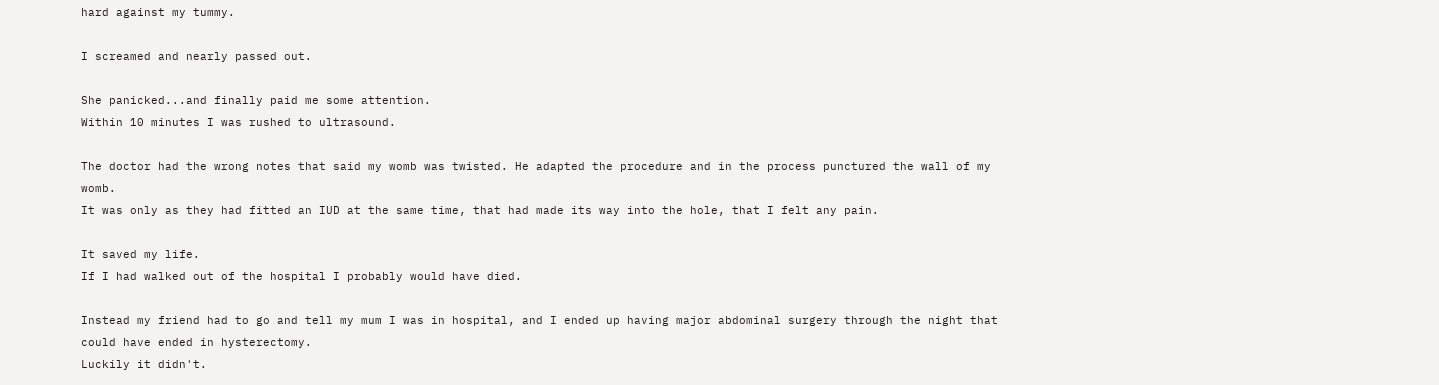hard against my tummy.

I screamed and nearly passed out.

She panicked...and finally paid me some attention.
Within 10 minutes I was rushed to ultrasound.

The doctor had the wrong notes that said my womb was twisted. He adapted the procedure and in the process punctured the wall of my womb.
It was only as they had fitted an IUD at the same time, that had made its way into the hole, that I felt any pain.

It saved my life.
If I had walked out of the hospital I probably would have died.

Instead my friend had to go and tell my mum I was in hospital, and I ended up having major abdominal surgery through the night that could have ended in hysterectomy.
Luckily it didn't.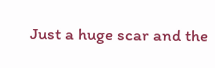Just a huge scar and the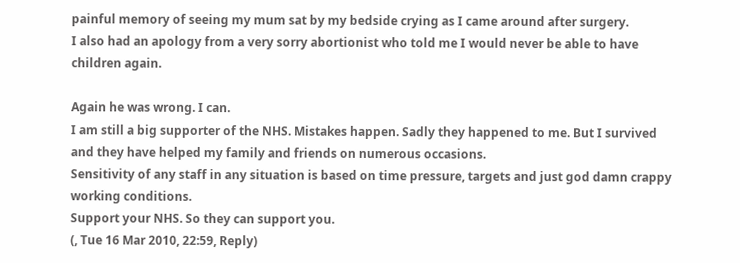painful memory of seeing my mum sat by my bedside crying as I came around after surgery.
I also had an apology from a very sorry abortionist who told me I would never be able to have children again.

Again he was wrong. I can.
I am still a big supporter of the NHS. Mistakes happen. Sadly they happened to me. But I survived and they have helped my family and friends on numerous occasions.
Sensitivity of any staff in any situation is based on time pressure, targets and just god damn crappy working conditions.
Support your NHS. So they can support you.
(, Tue 16 Mar 2010, 22:59, Reply)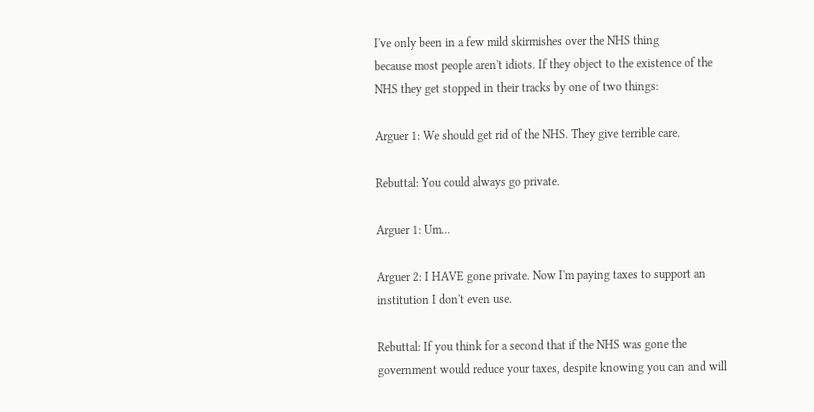I've only been in a few mild skirmishes over the NHS thing
because most people aren't idiots. If they object to the existence of the NHS they get stopped in their tracks by one of two things:

Arguer 1: We should get rid of the NHS. They give terrible care.

Rebuttal: You could always go private.

Arguer 1: Um...

Arguer 2: I HAVE gone private. Now I'm paying taxes to support an institution I don't even use.

Rebuttal: If you think for a second that if the NHS was gone the government would reduce your taxes, despite knowing you can and will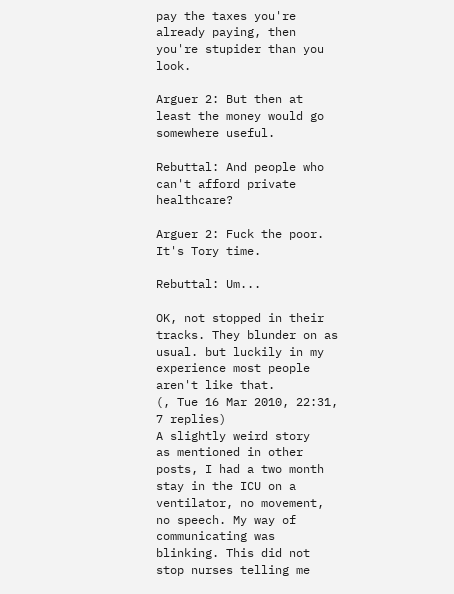pay the taxes you're already paying, then you're stupider than you look.

Arguer 2: But then at least the money would go somewhere useful.

Rebuttal: And people who can't afford private healthcare?

Arguer 2: Fuck the poor. It's Tory time.

Rebuttal: Um...

OK, not stopped in their tracks. They blunder on as usual. but luckily in my experience most people aren't like that.
(, Tue 16 Mar 2010, 22:31, 7 replies)
A slightly weird story
as mentioned in other posts, I had a two month stay in the ICU on a ventilator, no movement, no speech. My way of communicating was blinking. This did not stop nurses telling me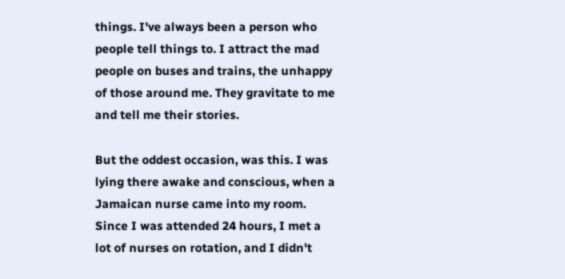things. I've always been a person who people tell things to. I attract the mad people on buses and trains, the unhappy of those around me. They gravitate to me and tell me their stories.

But the oddest occasion, was this. I was lying there awake and conscious, when a Jamaican nurse came into my room. Since I was attended 24 hours, I met a lot of nurses on rotation, and I didn't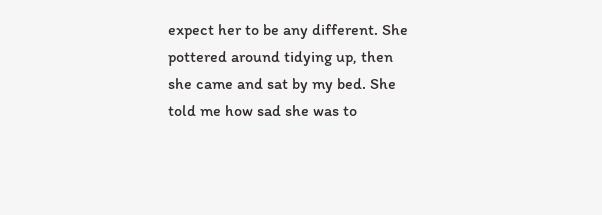expect her to be any different. She pottered around tidying up, then she came and sat by my bed. She told me how sad she was to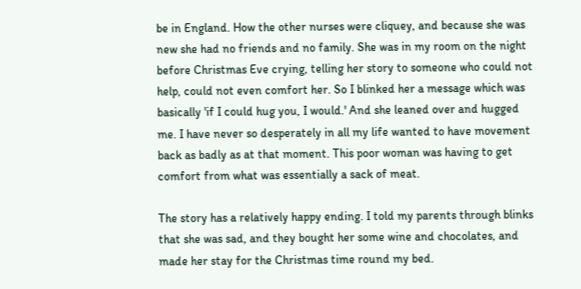be in England. How the other nurses were cliquey, and because she was new she had no friends and no family. She was in my room on the night before Christmas Eve crying, telling her story to someone who could not help, could not even comfort her. So I blinked her a message which was basically 'if I could hug you, I would.' And she leaned over and hugged me. I have never so desperately in all my life wanted to have movement back as badly as at that moment. This poor woman was having to get comfort from what was essentially a sack of meat.

The story has a relatively happy ending. I told my parents through blinks that she was sad, and they bought her some wine and chocolates, and made her stay for the Christmas time round my bed.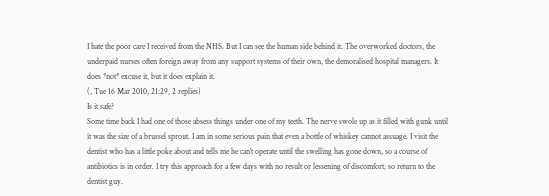I hate the poor care I received from the NHS. But I can see the human side behind it. The overworked doctors, the underpaid nurses often foreign away from any support systems of their own, the demoralised hospital managers. It does *not* excuse it, but it does explain it.
(, Tue 16 Mar 2010, 21:29, 2 replies)
Is it safe?
Some time back I had one of those absess things under one of my teeth. The nerve swole up as it filled with gunk until it was the size of a brussel sprout. I am in some serious pain that even a bottle of whiskey cannot assuage. I visit the dentist who has a little poke about and tells me he can't operate until the swelling has gone down, so a course of antibiotics is in order. I try this approach for a few days with no result or lessening of discomfort, so return to the dentist guy.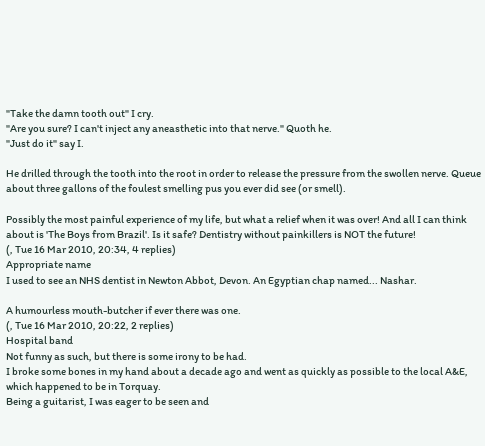"Take the damn tooth out" I cry.
"Are you sure? I can't inject any aneasthetic into that nerve." Quoth he.
"Just do it" say I.

He drilled through the tooth into the root in order to release the pressure from the swollen nerve. Queue about three gallons of the foulest smelling pus you ever did see (or smell).

Possibly the most painful experience of my life, but what a relief when it was over! And all I can think about is 'The Boys from Brazil'. Is it safe? Dentistry without painkillers is NOT the future!
(, Tue 16 Mar 2010, 20:34, 4 replies)
Appropriate name
I used to see an NHS dentist in Newton Abbot, Devon. An Egyptian chap named... Nashar.

A humourless mouth-butcher if ever there was one.
(, Tue 16 Mar 2010, 20:22, 2 replies)
Hospital band
Not funny as such, but there is some irony to be had.
I broke some bones in my hand about a decade ago and went as quickly as possible to the local A&E, which happened to be in Torquay.
Being a guitarist, I was eager to be seen and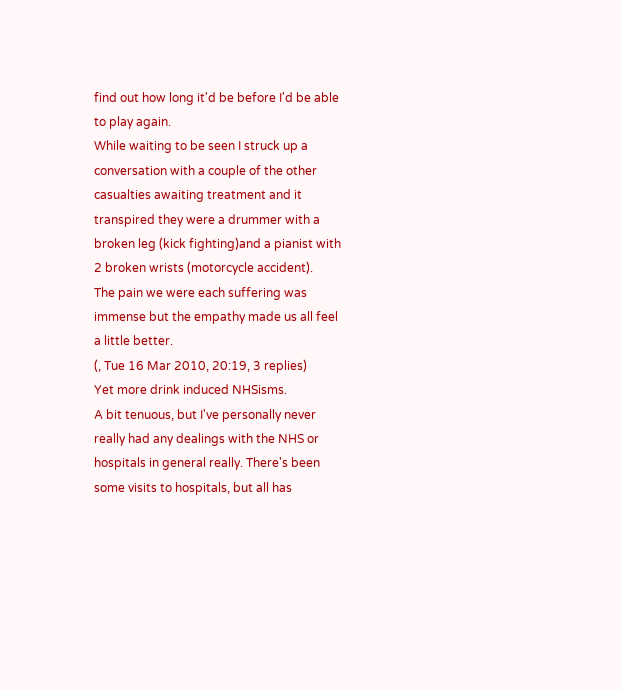find out how long it'd be before I'd be able to play again.
While waiting to be seen I struck up a conversation with a couple of the other casualties awaiting treatment and it transpired they were a drummer with a broken leg (kick fighting)and a pianist with 2 broken wrists (motorcycle accident).
The pain we were each suffering was immense but the empathy made us all feel a little better.
(, Tue 16 Mar 2010, 20:19, 3 replies)
Yet more drink induced NHSisms.
A bit tenuous, but I've personally never really had any dealings with the NHS or hospitals in general really. There's been some visits to hospitals, but all has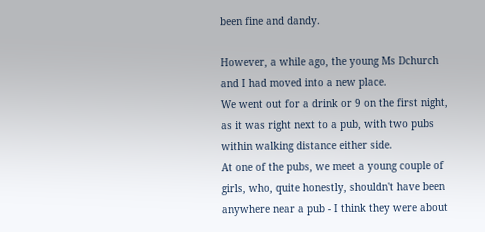been fine and dandy.

However, a while ago, the young Ms Dchurch and I had moved into a new place.
We went out for a drink or 9 on the first night, as it was right next to a pub, with two pubs within walking distance either side.
At one of the pubs, we meet a young couple of girls, who, quite honestly, shouldn't have been anywhere near a pub - I think they were about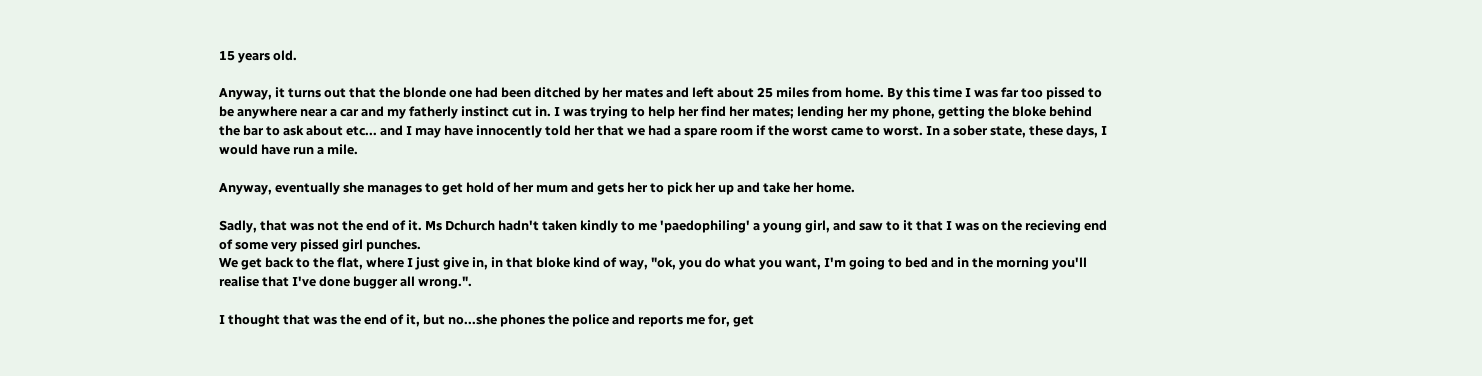15 years old.

Anyway, it turns out that the blonde one had been ditched by her mates and left about 25 miles from home. By this time I was far too pissed to be anywhere near a car and my fatherly instinct cut in. I was trying to help her find her mates; lending her my phone, getting the bloke behind the bar to ask about etc... and I may have innocently told her that we had a spare room if the worst came to worst. In a sober state, these days, I would have run a mile.

Anyway, eventually she manages to get hold of her mum and gets her to pick her up and take her home.

Sadly, that was not the end of it. Ms Dchurch hadn't taken kindly to me 'paedophiling' a young girl, and saw to it that I was on the recieving end of some very pissed girl punches.
We get back to the flat, where I just give in, in that bloke kind of way, "ok, you do what you want, I'm going to bed and in the morning you'll realise that I've done bugger all wrong.".

I thought that was the end of it, but no...she phones the police and reports me for, get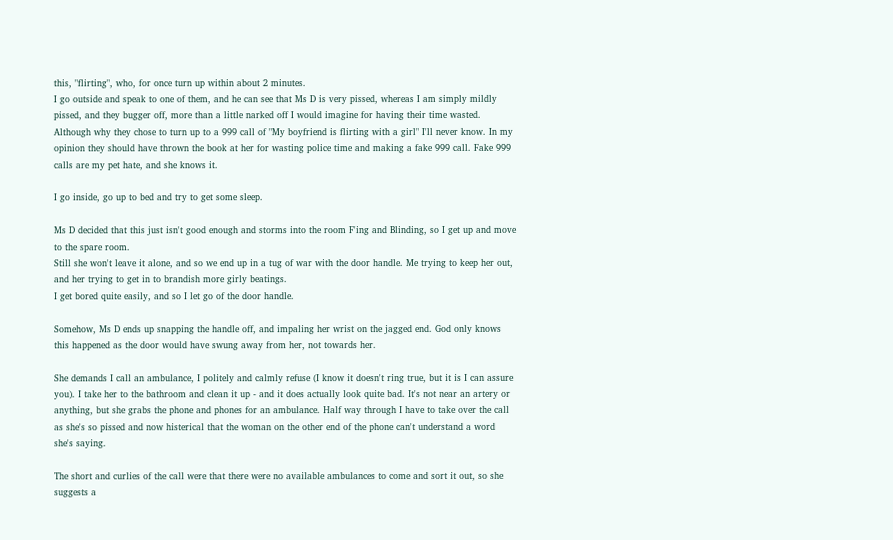this, "flirting", who, for once turn up within about 2 minutes.
I go outside and speak to one of them, and he can see that Ms D is very pissed, whereas I am simply mildly pissed, and they bugger off, more than a little narked off I would imagine for having their time wasted. Although why they chose to turn up to a 999 call of "My boyfriend is flirting with a girl" I'll never know. In my opinion they should have thrown the book at her for wasting police time and making a fake 999 call. Fake 999 calls are my pet hate, and she knows it.

I go inside, go up to bed and try to get some sleep.

Ms D decided that this just isn't good enough and storms into the room F'ing and Blinding, so I get up and move to the spare room.
Still she won't leave it alone, and so we end up in a tug of war with the door handle. Me trying to keep her out, and her trying to get in to brandish more girly beatings.
I get bored quite easily, and so I let go of the door handle.

Somehow, Ms D ends up snapping the handle off, and impaling her wrist on the jagged end. God only knows this happened as the door would have swung away from her, not towards her.

She demands I call an ambulance, I politely and calmly refuse (I know it doesn't ring true, but it is I can assure you). I take her to the bathroom and clean it up - and it does actually look quite bad. It's not near an artery or anything, but she grabs the phone and phones for an ambulance. Half way through I have to take over the call as she's so pissed and now histerical that the woman on the other end of the phone can't understand a word she's saying.

The short and curlies of the call were that there were no available ambulances to come and sort it out, so she suggests a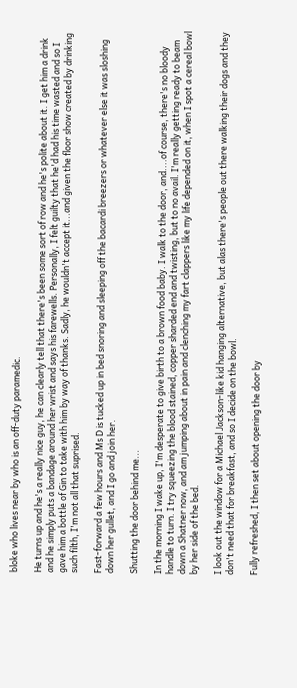bloke who lives near by who is an off-duty paramedic.

He turns up and he's a really nice guy, he can clearly tell that there's been some sort of row and he's polite about it. I get him a drink and he simply puts a bandage around her wrist and says his farewells. Personally, I felt guilty that he'd had his time wasted and so I gave him a bottle of Gin to take with him by way of thanks. Sadly, he wouldn't accept it...and given the floor show created by drinking such filth, I'm not all that suprised.

Fast-forward a few hours and Ms D is tucked up in bed snoring and sleeping off the bacardi breezers or whatever else it was sloshing down her gullet, and I go and join her.

Shutting the door behind me...

In the morning I wake up, I'm desperate to give birth to a brown food baby. I walk to the door, and....of course, there's no bloody handle to turn. I try squeezing the blood stained, copper sharded end and twisting, but to no avail. I'm really getting ready to beam down a Shatner now, and am jumping about in pain and clenching my fart clappers like my life depended on it, when I spot a cereal bowl by her side of the bed.

I look out the window for a Michael Jackson-like kid hanging alternative, but alas there's people out there walking their dogs and they don't need that for breakfast, and so I decide on the bowl.

Fully refreshed, I then set about opening the door by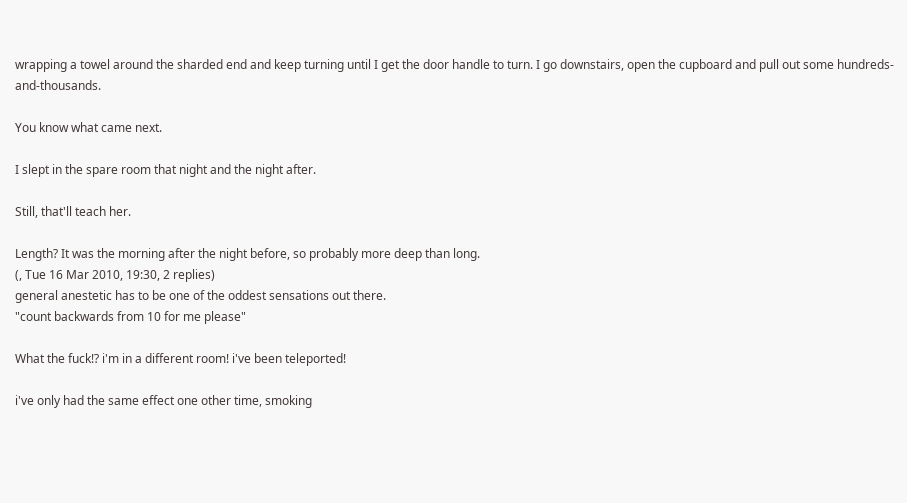wrapping a towel around the sharded end and keep turning until I get the door handle to turn. I go downstairs, open the cupboard and pull out some hundreds-and-thousands.

You know what came next.

I slept in the spare room that night and the night after.

Still, that'll teach her.

Length? It was the morning after the night before, so probably more deep than long.
(, Tue 16 Mar 2010, 19:30, 2 replies)
general anestetic has to be one of the oddest sensations out there.
"count backwards from 10 for me please"

What the fuck!? i'm in a different room! i've been teleported!

i've only had the same effect one other time, smoking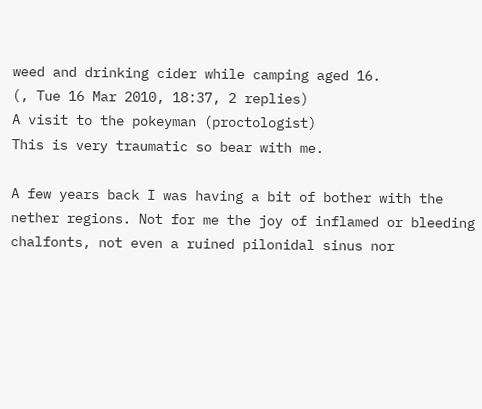weed and drinking cider while camping aged 16.
(, Tue 16 Mar 2010, 18:37, 2 replies)
A visit to the pokeyman (proctologist)
This is very traumatic so bear with me.

A few years back I was having a bit of bother with the nether regions. Not for me the joy of inflamed or bleeding chalfonts, not even a ruined pilonidal sinus nor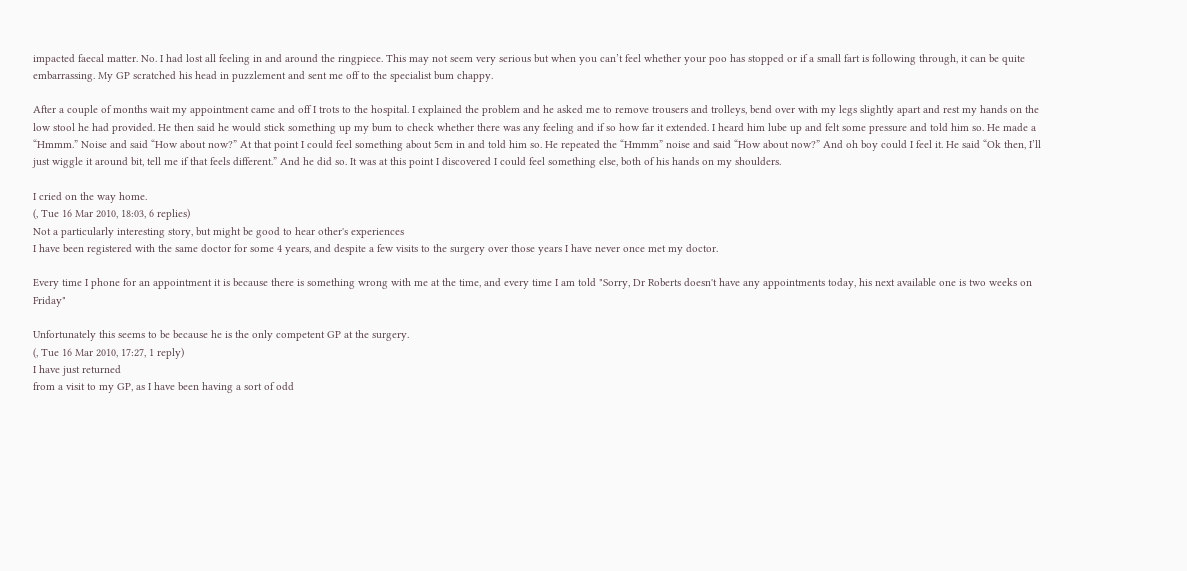impacted faecal matter. No. I had lost all feeling in and around the ringpiece. This may not seem very serious but when you can’t feel whether your poo has stopped or if a small fart is following through, it can be quite embarrassing. My GP scratched his head in puzzlement and sent me off to the specialist bum chappy.

After a couple of months wait my appointment came and off I trots to the hospital. I explained the problem and he asked me to remove trousers and trolleys, bend over with my legs slightly apart and rest my hands on the low stool he had provided. He then said he would stick something up my bum to check whether there was any feeling and if so how far it extended. I heard him lube up and felt some pressure and told him so. He made a “Hmmm.” Noise and said “How about now?” At that point I could feel something about 5cm in and told him so. He repeated the “Hmmm” noise and said “How about now?” And oh boy could I feel it. He said “Ok then, I’ll just wiggle it around bit, tell me if that feels different.” And he did so. It was at this point I discovered I could feel something else, both of his hands on my shoulders.

I cried on the way home.
(, Tue 16 Mar 2010, 18:03, 6 replies)
Not a particularly interesting story, but might be good to hear other's experiences
I have been registered with the same doctor for some 4 years, and despite a few visits to the surgery over those years I have never once met my doctor.

Every time I phone for an appointment it is because there is something wrong with me at the time, and every time I am told "Sorry, Dr Roberts doesn't have any appointments today, his next available one is two weeks on Friday"

Unfortunately this seems to be because he is the only competent GP at the surgery.
(, Tue 16 Mar 2010, 17:27, 1 reply)
I have just returned
from a visit to my GP, as I have been having a sort of odd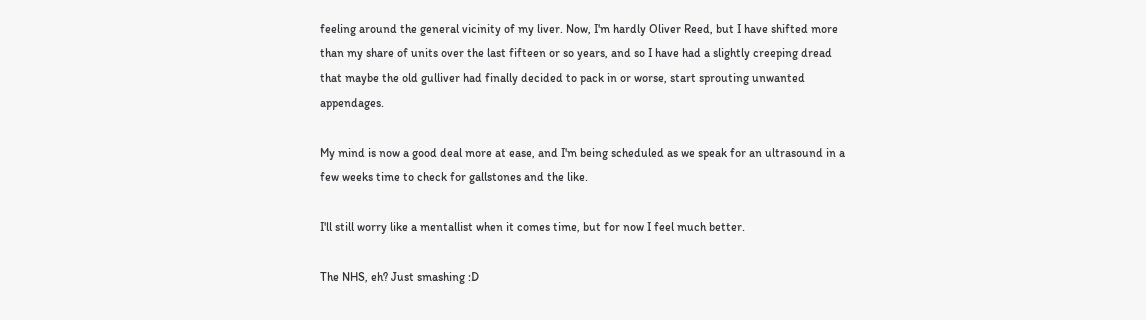feeling around the general vicinity of my liver. Now, I'm hardly Oliver Reed, but I have shifted more than my share of units over the last fifteen or so years, and so I have had a slightly creeping dread that maybe the old gulliver had finally decided to pack in or worse, start sprouting unwanted appendages.

My mind is now a good deal more at ease, and I'm being scheduled as we speak for an ultrasound in a few weeks time to check for gallstones and the like.

I'll still worry like a mentallist when it comes time, but for now I feel much better.

The NHS, eh? Just smashing :D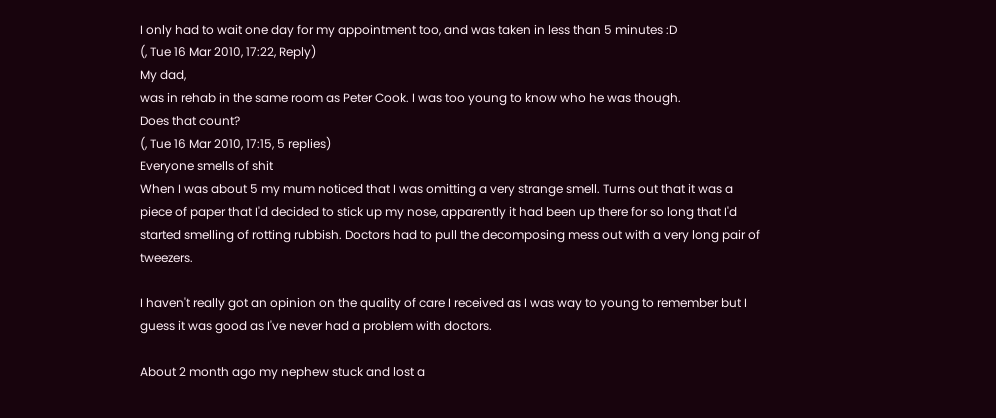I only had to wait one day for my appointment too, and was taken in less than 5 minutes :D
(, Tue 16 Mar 2010, 17:22, Reply)
My dad,
was in rehab in the same room as Peter Cook. I was too young to know who he was though.
Does that count?
(, Tue 16 Mar 2010, 17:15, 5 replies)
Everyone smells of shit
When I was about 5 my mum noticed that I was omitting a very strange smell. Turns out that it was a piece of paper that I'd decided to stick up my nose, apparently it had been up there for so long that I'd started smelling of rotting rubbish. Doctors had to pull the decomposing mess out with a very long pair of tweezers.

I haven't really got an opinion on the quality of care I received as I was way to young to remember but I guess it was good as I've never had a problem with doctors.

About 2 month ago my nephew stuck and lost a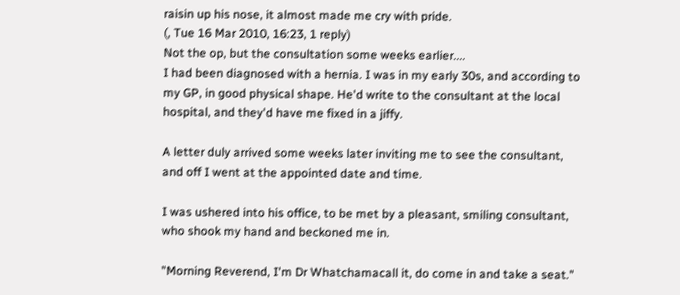raisin up his nose, it almost made me cry with pride.
(, Tue 16 Mar 2010, 16:23, 1 reply)
Not the op, but the consultation some weeks earlier....
I had been diagnosed with a hernia. I was in my early 30s, and according to my GP, in good physical shape. He'd write to the consultant at the local hospital, and they'd have me fixed in a jiffy.

A letter duly arrived some weeks later inviting me to see the consultant, and off I went at the appointed date and time.

I was ushered into his office, to be met by a pleasant, smiling consultant, who shook my hand and beckoned me in.

"Morning Reverend, I'm Dr Whatchamacall it, do come in and take a seat."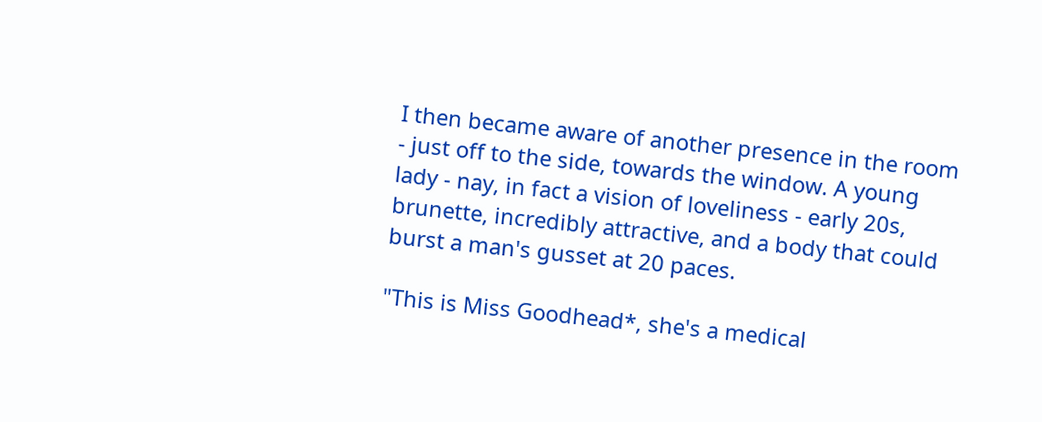I then became aware of another presence in the room - just off to the side, towards the window. A young lady - nay, in fact a vision of loveliness - early 20s, brunette, incredibly attractive, and a body that could burst a man's gusset at 20 paces.

"This is Miss Goodhead*, she's a medical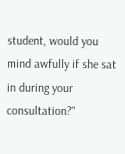student, would you mind awfully if she sat in during your consultation?"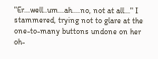"Er...well..um...ah....no, not at all..." I stammered, trying not to glare at the one-to-many buttons undone on her oh-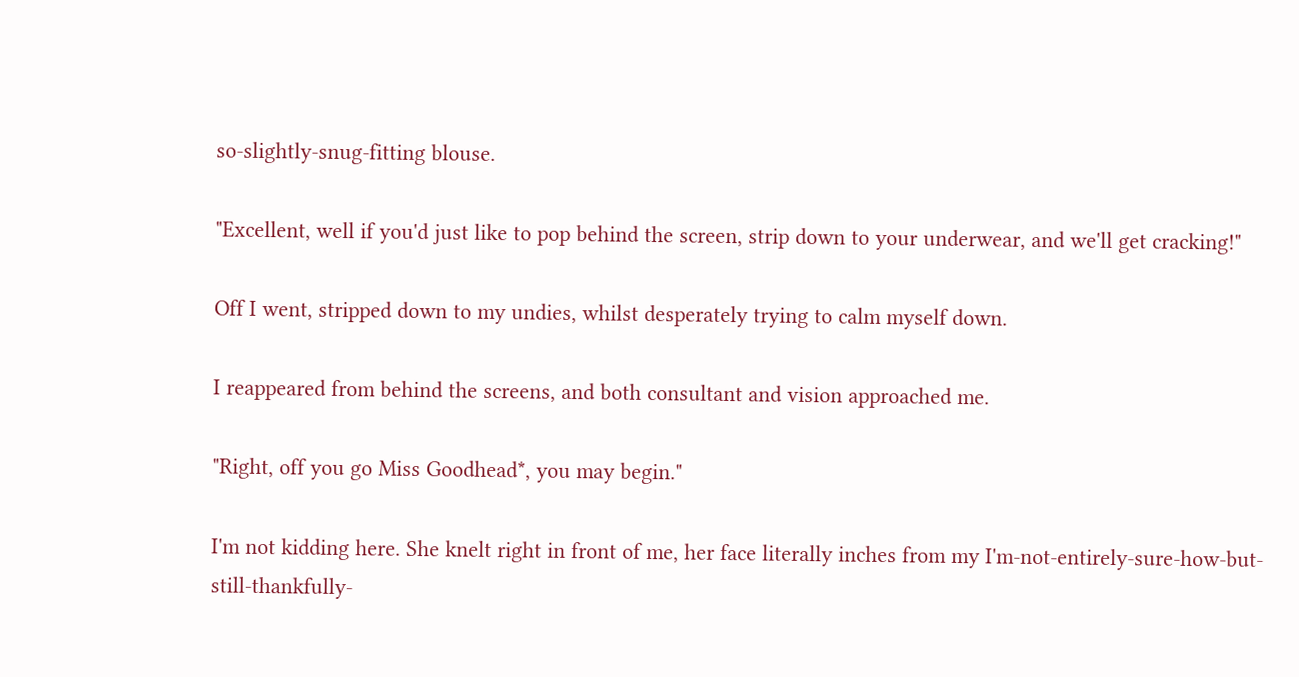so-slightly-snug-fitting blouse.

"Excellent, well if you'd just like to pop behind the screen, strip down to your underwear, and we'll get cracking!"

Off I went, stripped down to my undies, whilst desperately trying to calm myself down.

I reappeared from behind the screens, and both consultant and vision approached me.

"Right, off you go Miss Goodhead*, you may begin."

I'm not kidding here. She knelt right in front of me, her face literally inches from my I'm-not-entirely-sure-how-but-still-thankfully-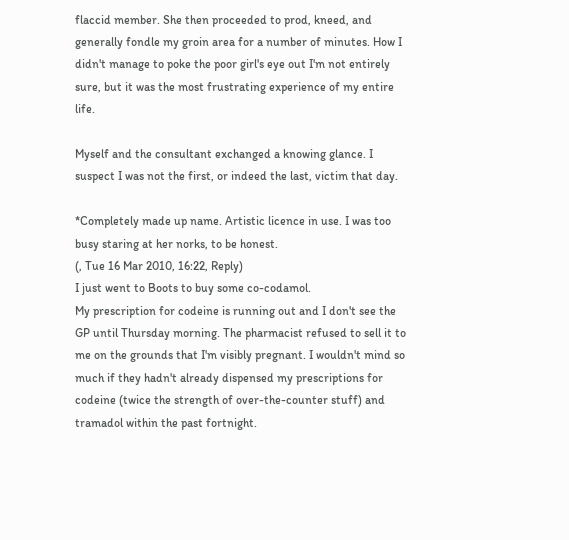flaccid member. She then proceeded to prod, kneed, and generally fondle my groin area for a number of minutes. How I didn't manage to poke the poor girl's eye out I'm not entirely sure, but it was the most frustrating experience of my entire life.

Myself and the consultant exchanged a knowing glance. I suspect I was not the first, or indeed the last, victim that day.

*Completely made up name. Artistic licence in use. I was too busy staring at her norks, to be honest.
(, Tue 16 Mar 2010, 16:22, Reply)
I just went to Boots to buy some co-codamol.
My prescription for codeine is running out and I don't see the GP until Thursday morning. The pharmacist refused to sell it to me on the grounds that I'm visibly pregnant. I wouldn't mind so much if they hadn't already dispensed my prescriptions for codeine (twice the strength of over-the-counter stuff) and tramadol within the past fortnight.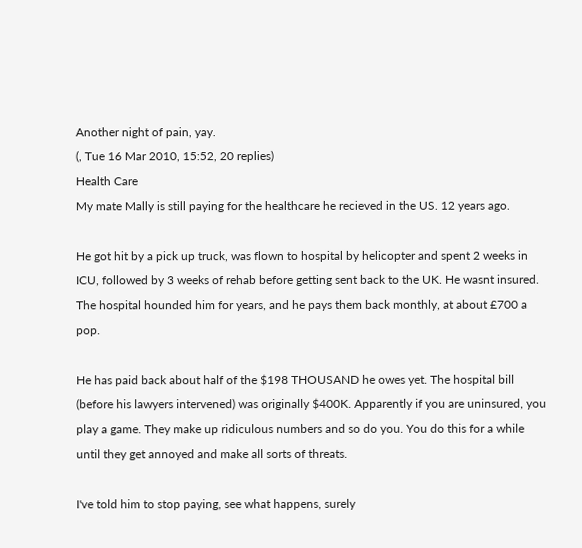Another night of pain, yay.
(, Tue 16 Mar 2010, 15:52, 20 replies)
Health Care
My mate Mally is still paying for the healthcare he recieved in the US. 12 years ago.

He got hit by a pick up truck, was flown to hospital by helicopter and spent 2 weeks in ICU, followed by 3 weeks of rehab before getting sent back to the UK. He wasnt insured. The hospital hounded him for years, and he pays them back monthly, at about £700 a pop.

He has paid back about half of the $198 THOUSAND he owes yet. The hospital bill (before his lawyers intervened) was originally $400K. Apparently if you are uninsured, you play a game. They make up ridiculous numbers and so do you. You do this for a while until they get annoyed and make all sorts of threats.

I've told him to stop paying, see what happens, surely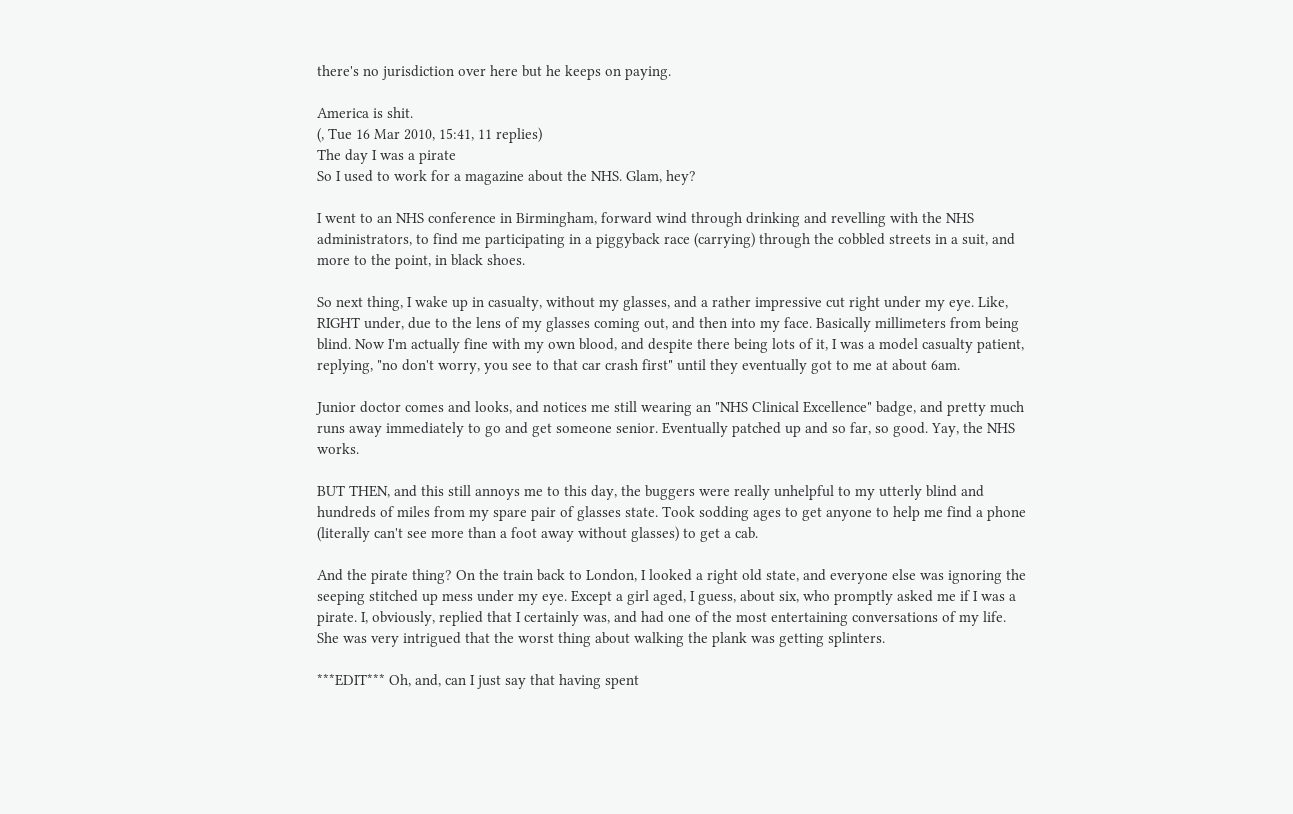there's no jurisdiction over here but he keeps on paying.

America is shit.
(, Tue 16 Mar 2010, 15:41, 11 replies)
The day I was a pirate
So I used to work for a magazine about the NHS. Glam, hey?

I went to an NHS conference in Birmingham, forward wind through drinking and revelling with the NHS administrators, to find me participating in a piggyback race (carrying) through the cobbled streets in a suit, and more to the point, in black shoes.

So next thing, I wake up in casualty, without my glasses, and a rather impressive cut right under my eye. Like, RIGHT under, due to the lens of my glasses coming out, and then into my face. Basically millimeters from being blind. Now I'm actually fine with my own blood, and despite there being lots of it, I was a model casualty patient, replying, "no don't worry, you see to that car crash first" until they eventually got to me at about 6am.

Junior doctor comes and looks, and notices me still wearing an "NHS Clinical Excellence" badge, and pretty much runs away immediately to go and get someone senior. Eventually patched up and so far, so good. Yay, the NHS works.

BUT THEN, and this still annoys me to this day, the buggers were really unhelpful to my utterly blind and hundreds of miles from my spare pair of glasses state. Took sodding ages to get anyone to help me find a phone (literally can't see more than a foot away without glasses) to get a cab.

And the pirate thing? On the train back to London, I looked a right old state, and everyone else was ignoring the seeping stitched up mess under my eye. Except a girl aged, I guess, about six, who promptly asked me if I was a pirate. I, obviously, replied that I certainly was, and had one of the most entertaining conversations of my life. She was very intrigued that the worst thing about walking the plank was getting splinters.

***EDIT*** Oh, and, can I just say that having spent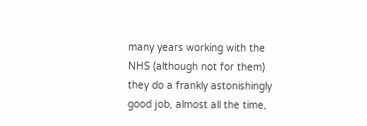many years working with the NHS (although not for them) they do a frankly astonishingly good job, almost all the time,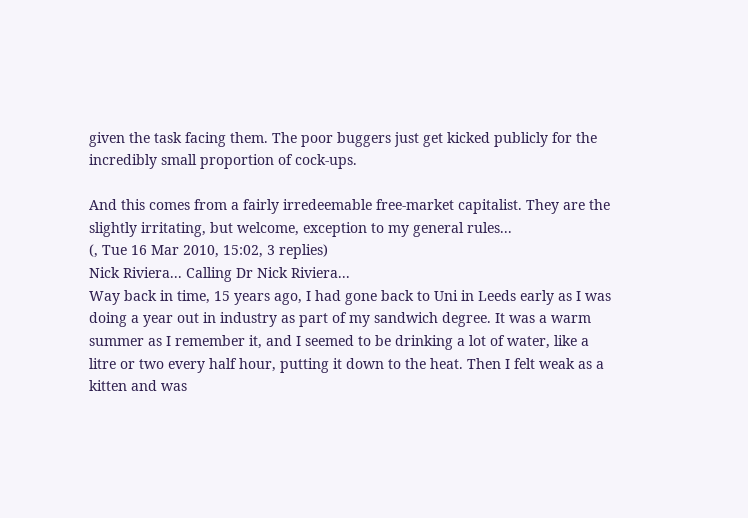given the task facing them. The poor buggers just get kicked publicly for the incredibly small proportion of cock-ups.

And this comes from a fairly irredeemable free-market capitalist. They are the slightly irritating, but welcome, exception to my general rules...
(, Tue 16 Mar 2010, 15:02, 3 replies)
Nick Riviera... Calling Dr Nick Riviera...
Way back in time, 15 years ago, I had gone back to Uni in Leeds early as I was doing a year out in industry as part of my sandwich degree. It was a warm summer as I remember it, and I seemed to be drinking a lot of water, like a litre or two every half hour, putting it down to the heat. Then I felt weak as a kitten and was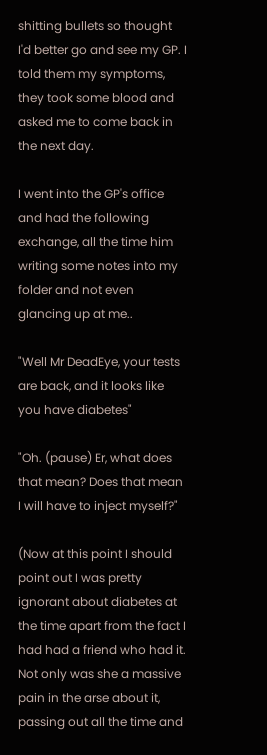shitting bullets so thought I'd better go and see my GP. I told them my symptoms, they took some blood and asked me to come back in the next day.

I went into the GP's office and had the following exchange, all the time him writing some notes into my folder and not even glancing up at me..

"Well Mr DeadEye, your tests are back, and it looks like you have diabetes"

"Oh. (pause) Er, what does that mean? Does that mean I will have to inject myself?"

(Now at this point I should point out I was pretty ignorant about diabetes at the time apart from the fact I had had a friend who had it. Not only was she a massive pain in the arse about it, passing out all the time and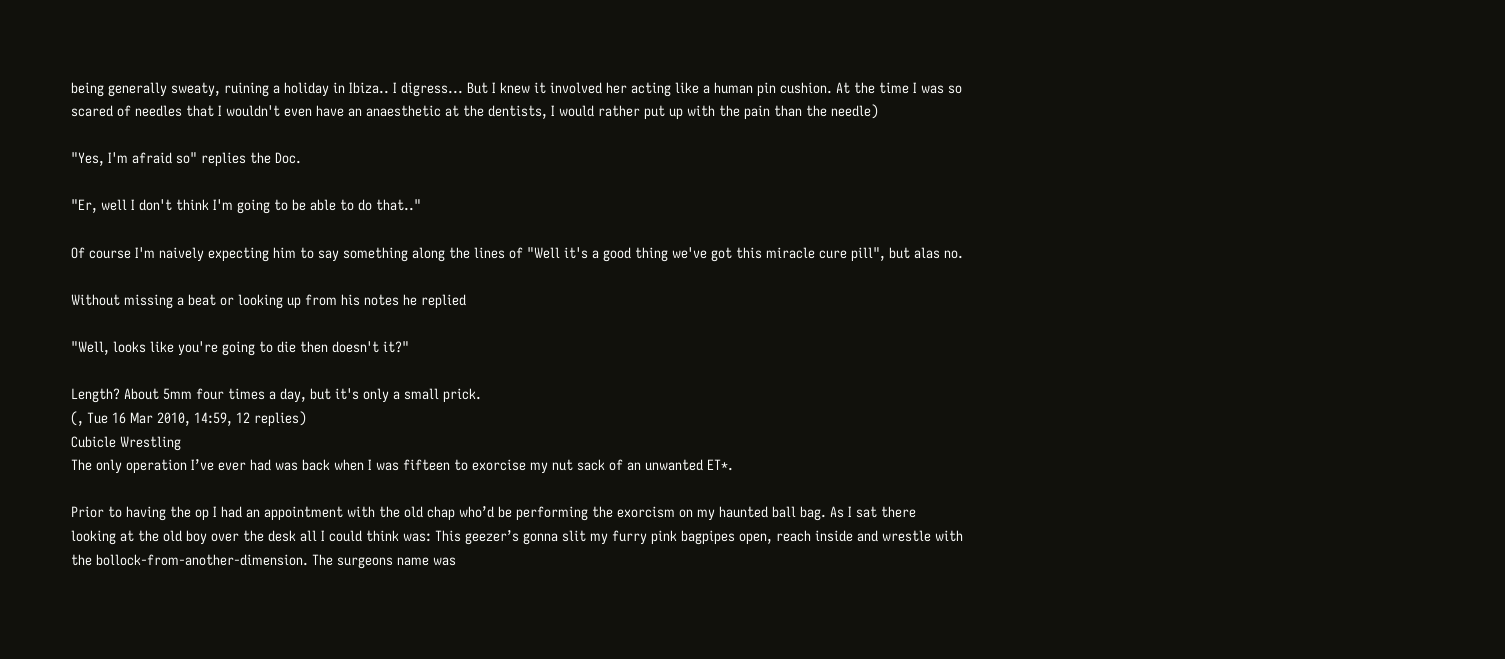being generally sweaty, ruining a holiday in Ibiza.. I digress... But I knew it involved her acting like a human pin cushion. At the time I was so scared of needles that I wouldn't even have an anaesthetic at the dentists, I would rather put up with the pain than the needle)

"Yes, I'm afraid so" replies the Doc.

"Er, well I don't think I'm going to be able to do that.."

Of course I'm naively expecting him to say something along the lines of "Well it's a good thing we've got this miracle cure pill", but alas no.

Without missing a beat or looking up from his notes he replied

"Well, looks like you're going to die then doesn't it?"

Length? About 5mm four times a day, but it's only a small prick.
(, Tue 16 Mar 2010, 14:59, 12 replies)
Cubicle Wrestling
The only operation I’ve ever had was back when I was fifteen to exorcise my nut sack of an unwanted ET*.

Prior to having the op I had an appointment with the old chap who’d be performing the exorcism on my haunted ball bag. As I sat there looking at the old boy over the desk all I could think was: This geezer’s gonna slit my furry pink bagpipes open, reach inside and wrestle with the bollock-from-another-dimension. The surgeons name was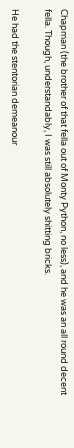Chapman (the brother of that fella out of Monty Python, no less), and he was an all round decent fella. Though, understandably, I was still absolutely shitting bricks.

He had the stentorian demeanour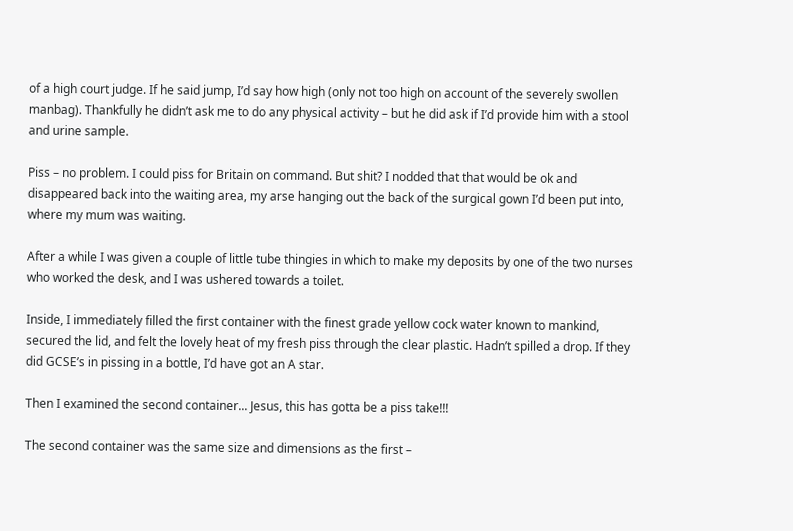of a high court judge. If he said jump, I’d say how high (only not too high on account of the severely swollen manbag). Thankfully he didn’t ask me to do any physical activity – but he did ask if I’d provide him with a stool and urine sample.

Piss – no problem. I could piss for Britain on command. But shit? I nodded that that would be ok and disappeared back into the waiting area, my arse hanging out the back of the surgical gown I’d been put into, where my mum was waiting.

After a while I was given a couple of little tube thingies in which to make my deposits by one of the two nurses who worked the desk, and I was ushered towards a toilet.

Inside, I immediately filled the first container with the finest grade yellow cock water known to mankind, secured the lid, and felt the lovely heat of my fresh piss through the clear plastic. Hadn’t spilled a drop. If they did GCSE’s in pissing in a bottle, I’d have got an A star.

Then I examined the second container... Jesus, this has gotta be a piss take!!!

The second container was the same size and dimensions as the first –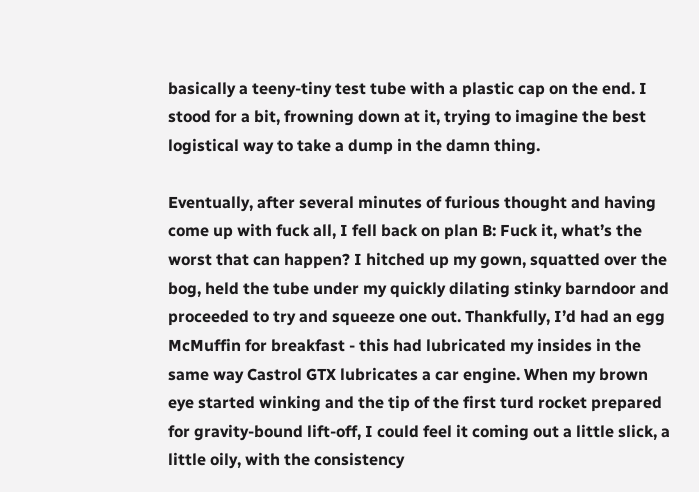basically a teeny-tiny test tube with a plastic cap on the end. I stood for a bit, frowning down at it, trying to imagine the best logistical way to take a dump in the damn thing.

Eventually, after several minutes of furious thought and having come up with fuck all, I fell back on plan B: Fuck it, what’s the worst that can happen? I hitched up my gown, squatted over the bog, held the tube under my quickly dilating stinky barndoor and proceeded to try and squeeze one out. Thankfully, I’d had an egg McMuffin for breakfast - this had lubricated my insides in the same way Castrol GTX lubricates a car engine. When my brown eye started winking and the tip of the first turd rocket prepared for gravity-bound lift-off, I could feel it coming out a little slick, a little oily, with the consistency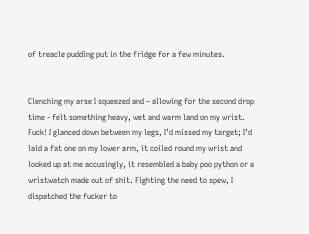of treacle pudding put in the fridge for a few minutes.


Clenching my arse I squeezed and – allowing for the second drop time - felt something heavy, wet and warm land on my wrist. Fuck! I glanced down between my legs, I’d missed my target; I’d laid a fat one on my lower arm, it coiled round my wrist and looked up at me accusingly, it resembled a baby poo python or a wristwatch made out of shit. Fighting the need to spew, I dispatched the fucker to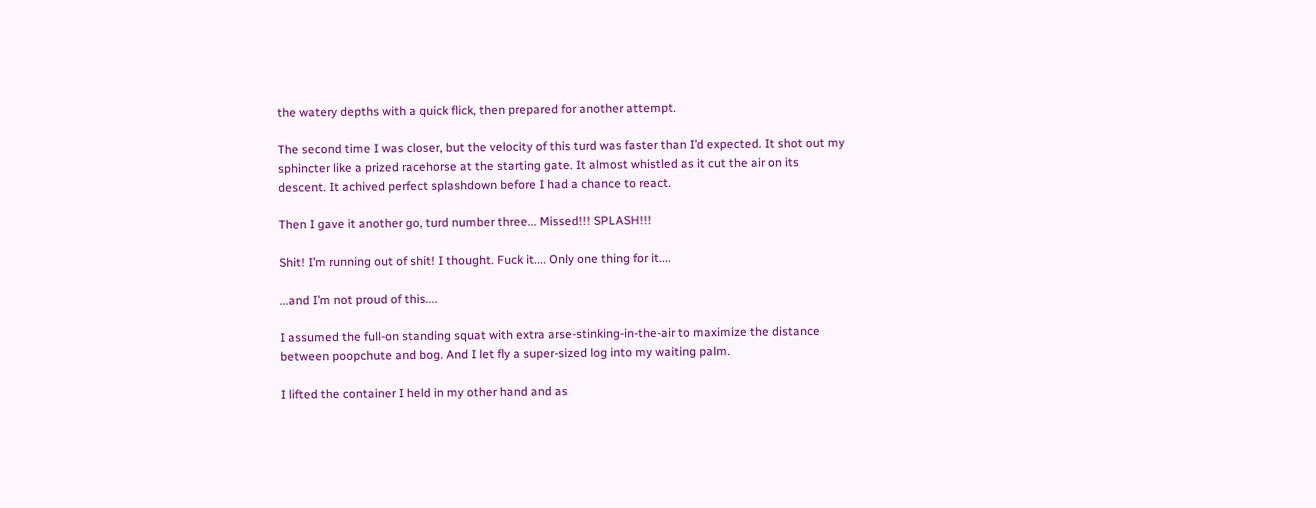the watery depths with a quick flick, then prepared for another attempt.

The second time I was closer, but the velocity of this turd was faster than I’d expected. It shot out my sphincter like a prized racehorse at the starting gate. It almost whistled as it cut the air on its descent. It achived perfect splashdown before I had a chance to react.

Then I gave it another go, turd number three... Missed!!! SPLASH!!!

Shit! I’m running out of shit! I thought. Fuck it.... Only one thing for it....

...and I’m not proud of this....

I assumed the full-on standing squat with extra arse-stinking-in-the-air to maximize the distance between poopchute and bog. And I let fly a super-sized log into my waiting palm.

I lifted the container I held in my other hand and as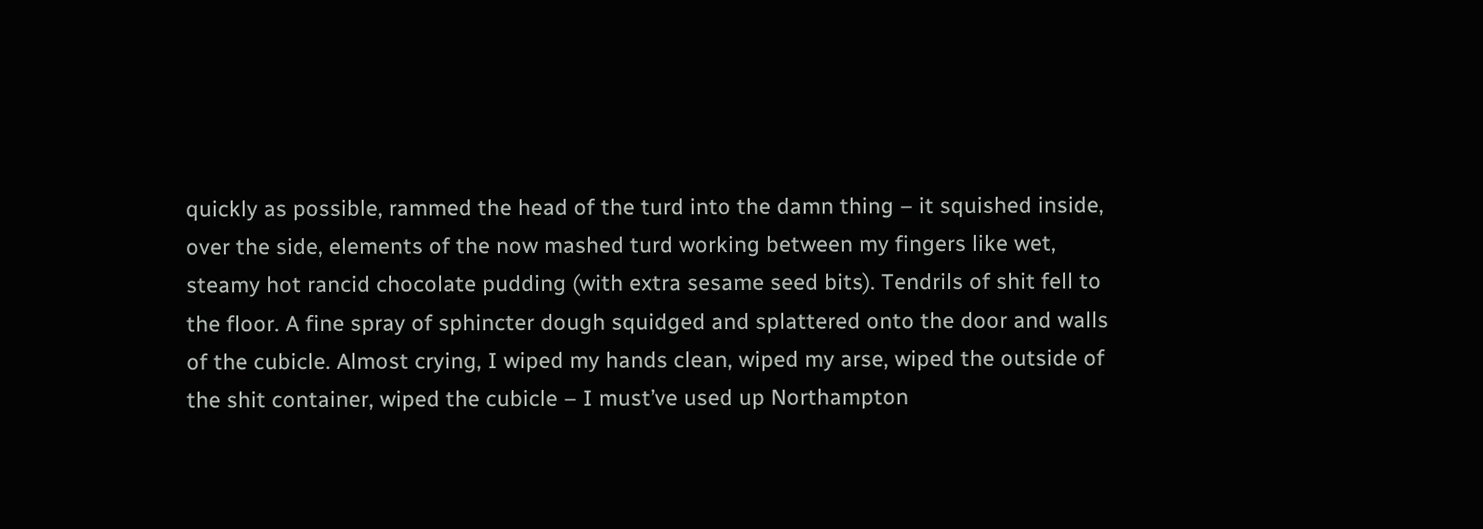quickly as possible, rammed the head of the turd into the damn thing – it squished inside, over the side, elements of the now mashed turd working between my fingers like wet, steamy hot rancid chocolate pudding (with extra sesame seed bits). Tendrils of shit fell to the floor. A fine spray of sphincter dough squidged and splattered onto the door and walls of the cubicle. Almost crying, I wiped my hands clean, wiped my arse, wiped the outside of the shit container, wiped the cubicle – I must’ve used up Northampton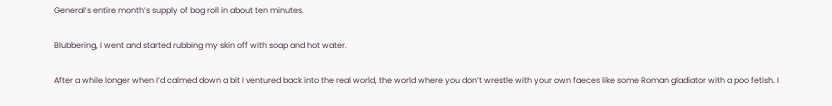General’s entire month’s supply of bog roll in about ten minutes.

Blubbering, I went and started rubbing my skin off with soap and hot water.

After a while longer when I’d calmed down a bit I ventured back into the real world, the world where you don’t wrestle with your own faeces like some Roman gladiator with a poo fetish. I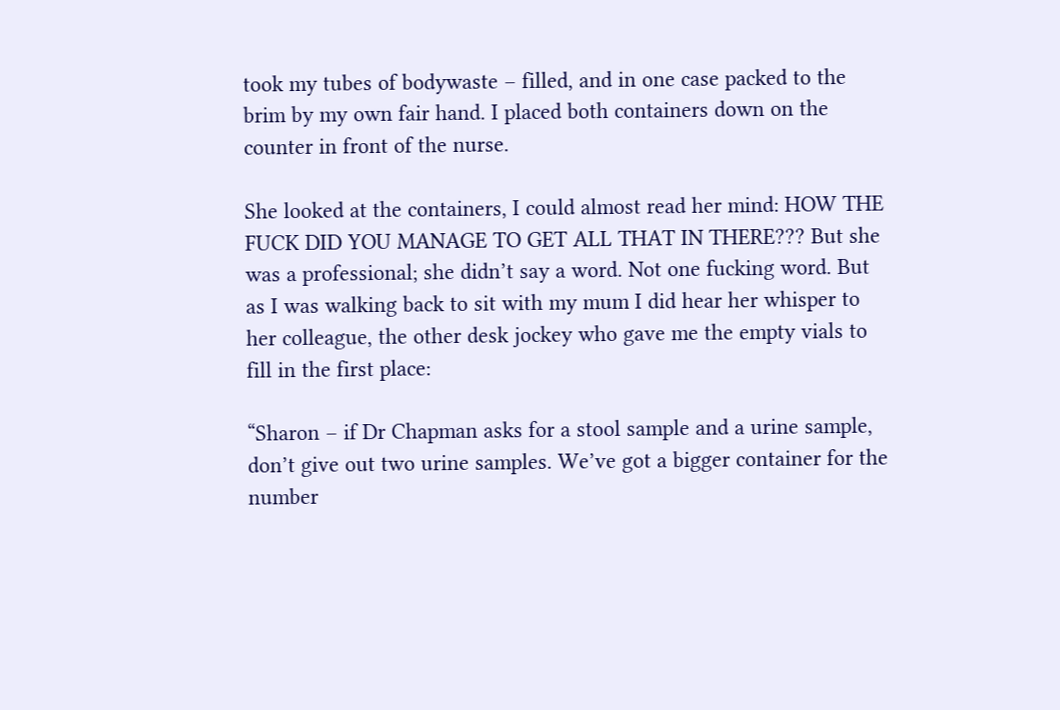took my tubes of bodywaste – filled, and in one case packed to the brim by my own fair hand. I placed both containers down on the counter in front of the nurse.

She looked at the containers, I could almost read her mind: HOW THE FUCK DID YOU MANAGE TO GET ALL THAT IN THERE??? But she was a professional; she didn’t say a word. Not one fucking word. But as I was walking back to sit with my mum I did hear her whisper to her colleague, the other desk jockey who gave me the empty vials to fill in the first place:

“Sharon – if Dr Chapman asks for a stool sample and a urine sample, don’t give out two urine samples. We’ve got a bigger container for the number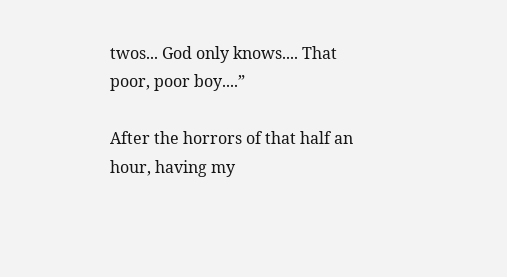twos... God only knows.... That poor, poor boy....”

After the horrors of that half an hour, having my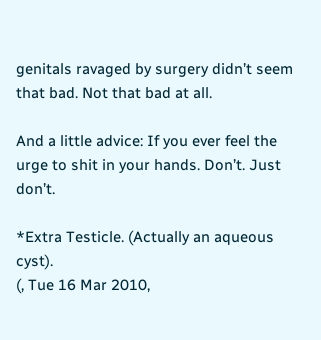genitals ravaged by surgery didn’t seem that bad. Not that bad at all.

And a little advice: If you ever feel the urge to shit in your hands. Don’t. Just don’t.

*Extra Testicle. (Actually an aqueous cyst).
(, Tue 16 Mar 2010,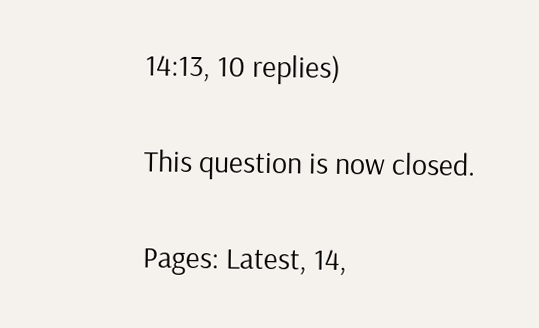14:13, 10 replies)

This question is now closed.

Pages: Latest, 14,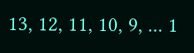13, 12, 11, 10, 9, ... 1